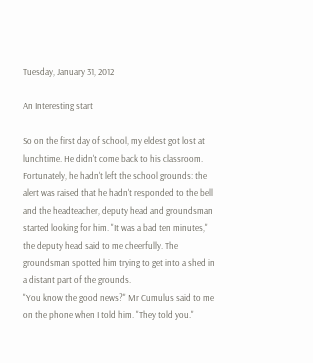Tuesday, January 31, 2012

An Interesting start

So on the first day of school, my eldest got lost at lunchtime. He didn't come back to his classroom. Fortunately, he hadn't left the school grounds: the alert was raised that he hadn't responded to the bell and the headteacher, deputy head and groundsman started looking for him. "It was a bad ten minutes," the deputy head said to me cheerfully. The groundsman spotted him trying to get into a shed in a distant part of the grounds.
"You know the good news?" Mr Cumulus said to me on the phone when I told him. "They told you."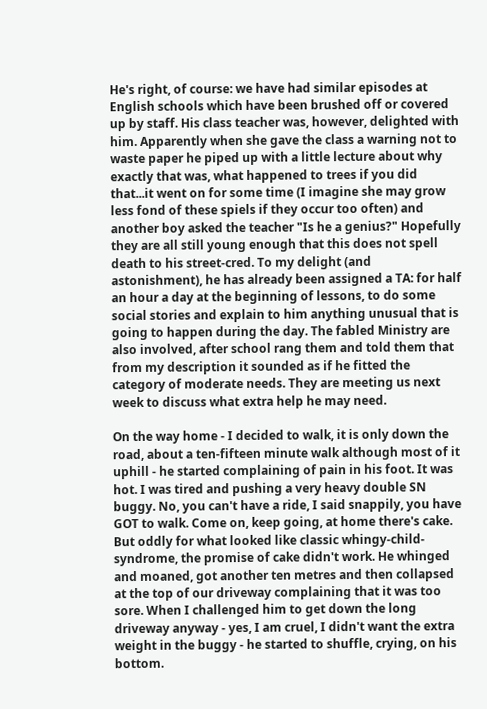He's right, of course: we have had similar episodes at English schools which have been brushed off or covered up by staff. His class teacher was, however, delighted with him. Apparently when she gave the class a warning not to waste paper he piped up with a little lecture about why exactly that was, what happened to trees if you did that...it went on for some time (I imagine she may grow less fond of these spiels if they occur too often) and another boy asked the teacher "Is he a genius?" Hopefully they are all still young enough that this does not spell death to his street-cred. To my delight (and astonishment), he has already been assigned a TA: for half an hour a day at the beginning of lessons, to do some social stories and explain to him anything unusual that is going to happen during the day. The fabled Ministry are also involved, after school rang them and told them that from my description it sounded as if he fitted the category of moderate needs. They are meeting us next week to discuss what extra help he may need.

On the way home - I decided to walk, it is only down the road, about a ten-fifteen minute walk although most of it uphill - he started complaining of pain in his foot. It was hot. I was tired and pushing a very heavy double SN buggy. No, you can't have a ride, I said snappily, you have GOT to walk. Come on, keep going, at home there's cake. But oddly for what looked like classic whingy-child-syndrome, the promise of cake didn't work. He whinged and moaned, got another ten metres and then collapsed at the top of our driveway complaining that it was too sore. When I challenged him to get down the long driveway anyway - yes, I am cruel, I didn't want the extra weight in the buggy - he started to shuffle, crying, on his bottom.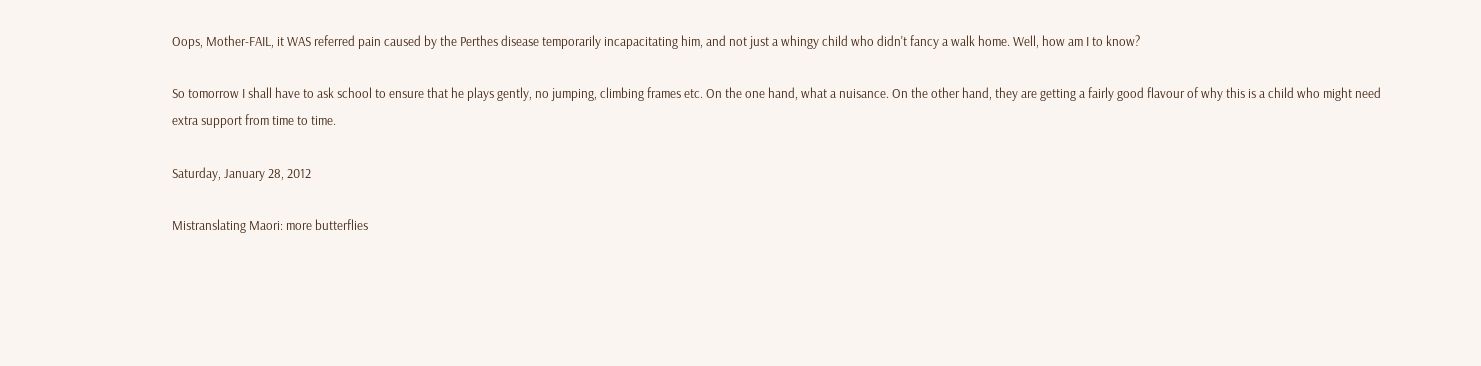Oops, Mother-FAIL, it WAS referred pain caused by the Perthes disease temporarily incapacitating him, and not just a whingy child who didn't fancy a walk home. Well, how am I to know?

So tomorrow I shall have to ask school to ensure that he plays gently, no jumping, climbing frames etc. On the one hand, what a nuisance. On the other hand, they are getting a fairly good flavour of why this is a child who might need extra support from time to time.

Saturday, January 28, 2012

Mistranslating Maori: more butterflies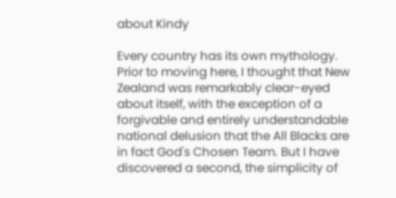about Kindy

Every country has its own mythology. Prior to moving here, I thought that New Zealand was remarkably clear-eyed about itself, with the exception of a forgivable and entirely understandable national delusion that the All Blacks are in fact God's Chosen Team. But I have discovered a second, the simplicity of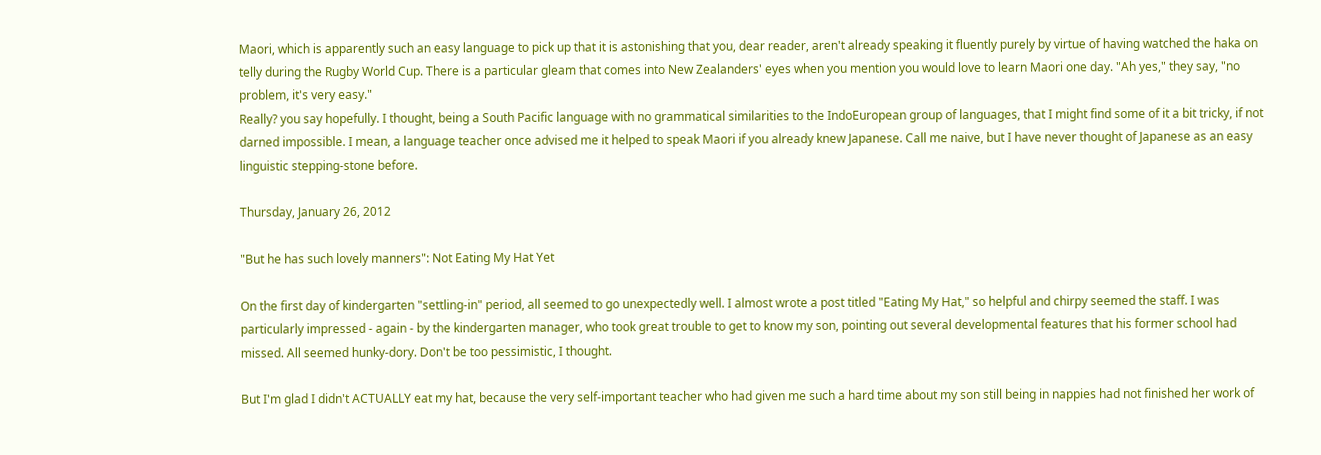Maori, which is apparently such an easy language to pick up that it is astonishing that you, dear reader, aren't already speaking it fluently purely by virtue of having watched the haka on telly during the Rugby World Cup. There is a particular gleam that comes into New Zealanders' eyes when you mention you would love to learn Maori one day. "Ah yes," they say, "no problem, it's very easy."
Really? you say hopefully. I thought, being a South Pacific language with no grammatical similarities to the IndoEuropean group of languages, that I might find some of it a bit tricky, if not darned impossible. I mean, a language teacher once advised me it helped to speak Maori if you already knew Japanese. Call me naive, but I have never thought of Japanese as an easy linguistic stepping-stone before.

Thursday, January 26, 2012

"But he has such lovely manners": Not Eating My Hat Yet

On the first day of kindergarten "settling-in" period, all seemed to go unexpectedly well. I almost wrote a post titled "Eating My Hat," so helpful and chirpy seemed the staff. I was particularly impressed - again - by the kindergarten manager, who took great trouble to get to know my son, pointing out several developmental features that his former school had missed. All seemed hunky-dory. Don't be too pessimistic, I thought.

But I'm glad I didn't ACTUALLY eat my hat, because the very self-important teacher who had given me such a hard time about my son still being in nappies had not finished her work of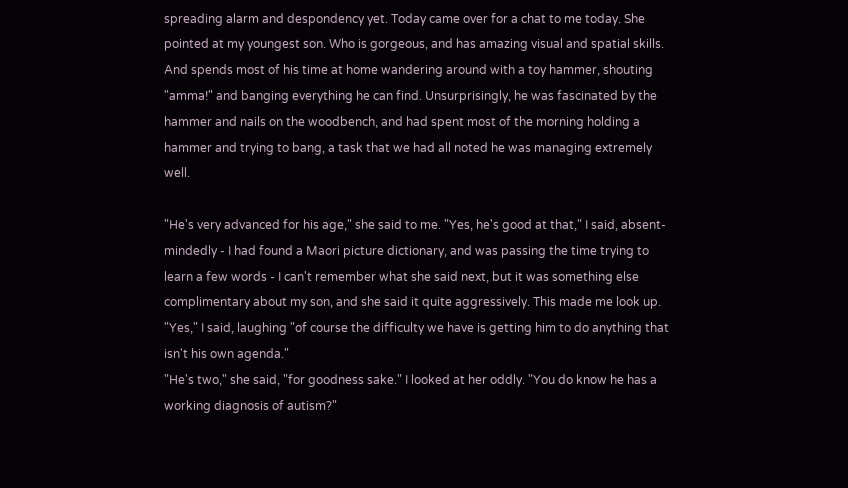spreading alarm and despondency yet. Today came over for a chat to me today. She pointed at my youngest son. Who is gorgeous, and has amazing visual and spatial skills. And spends most of his time at home wandering around with a toy hammer, shouting "amma!" and banging everything he can find. Unsurprisingly, he was fascinated by the hammer and nails on the woodbench, and had spent most of the morning holding a hammer and trying to bang, a task that we had all noted he was managing extremely well.

"He's very advanced for his age," she said to me. "Yes, he's good at that," I said, absent-mindedly - I had found a Maori picture dictionary, and was passing the time trying to learn a few words - I can't remember what she said next, but it was something else complimentary about my son, and she said it quite aggressively. This made me look up. "Yes," I said, laughing "of course the difficulty we have is getting him to do anything that isn't his own agenda."
"He's two," she said, "for goodness sake." I looked at her oddly. "You do know he has a working diagnosis of autism?"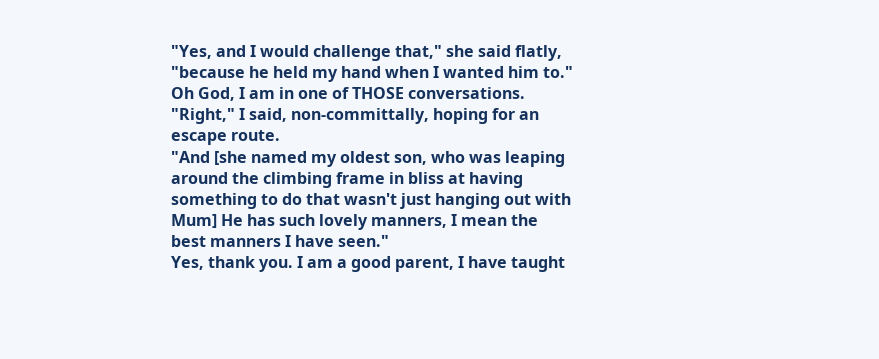"Yes, and I would challenge that," she said flatly, "because he held my hand when I wanted him to."
Oh God, I am in one of THOSE conversations. "Right," I said, non-committally, hoping for an escape route.
"And [she named my oldest son, who was leaping around the climbing frame in bliss at having something to do that wasn't just hanging out with Mum] He has such lovely manners, I mean the best manners I have seen."
Yes, thank you. I am a good parent, I have taught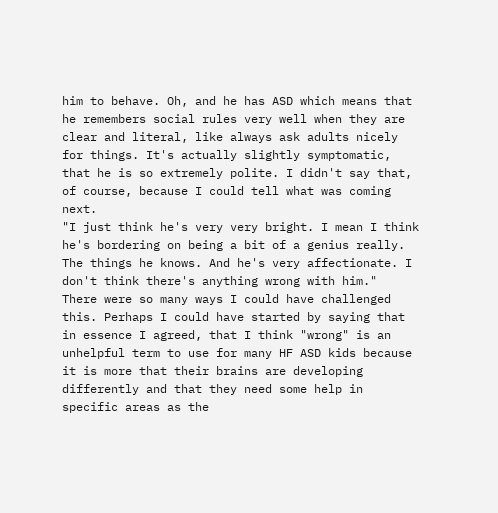him to behave. Oh, and he has ASD which means that he remembers social rules very well when they are clear and literal, like always ask adults nicely for things. It's actually slightly symptomatic, that he is so extremely polite. I didn't say that, of course, because I could tell what was coming next.
"I just think he's very very bright. I mean I think he's bordering on being a bit of a genius really. The things he knows. And he's very affectionate. I don't think there's anything wrong with him."
There were so many ways I could have challenged this. Perhaps I could have started by saying that in essence I agreed, that I think "wrong" is an unhelpful term to use for many HF ASD kids because it is more that their brains are developing differently and that they need some help in specific areas as the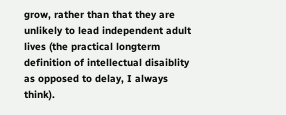grow, rather than that they are unlikely to lead independent adult lives (the practical longterm definition of intellectual disaiblity as opposed to delay, I always think).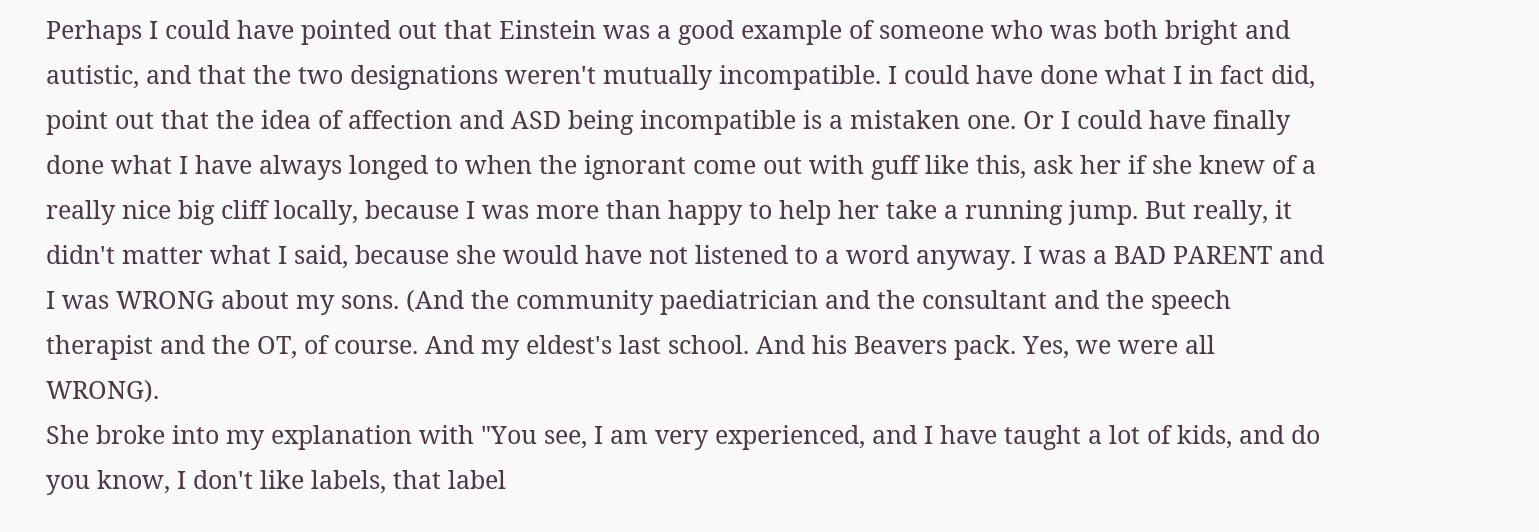Perhaps I could have pointed out that Einstein was a good example of someone who was both bright and autistic, and that the two designations weren't mutually incompatible. I could have done what I in fact did, point out that the idea of affection and ASD being incompatible is a mistaken one. Or I could have finally done what I have always longed to when the ignorant come out with guff like this, ask her if she knew of a really nice big cliff locally, because I was more than happy to help her take a running jump. But really, it didn't matter what I said, because she would have not listened to a word anyway. I was a BAD PARENT and I was WRONG about my sons. (And the community paediatrician and the consultant and the speech therapist and the OT, of course. And my eldest's last school. And his Beavers pack. Yes, we were all WRONG).
She broke into my explanation with "You see, I am very experienced, and I have taught a lot of kids, and do you know, I don't like labels, that label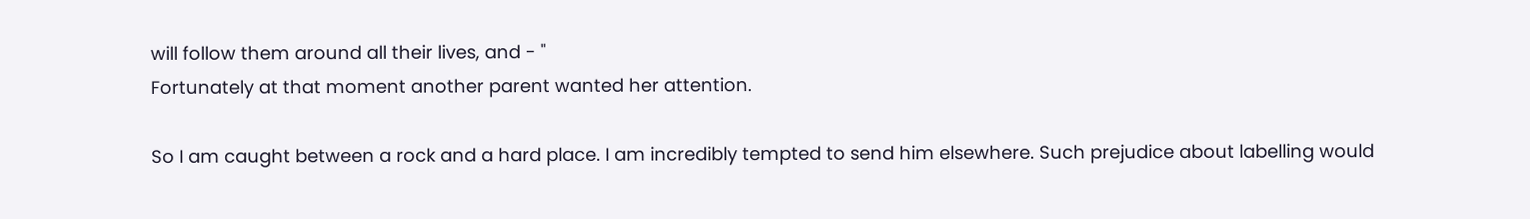will follow them around all their lives, and - "
Fortunately at that moment another parent wanted her attention.

So I am caught between a rock and a hard place. I am incredibly tempted to send him elsewhere. Such prejudice about labelling would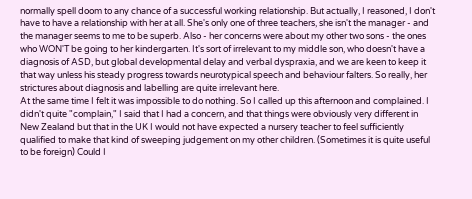normally spell doom to any chance of a successful working relationship. But actually, I reasoned, I don't have to have a relationship with her at all. She's only one of three teachers, she isn't the manager - and the manager seems to me to be superb. Also - her concerns were about my other two sons - the ones who WON'T be going to her kindergarten. It's sort of irrelevant to my middle son, who doesn't have a diagnosis of ASD, but global developmental delay and verbal dyspraxia, and we are keen to keep it that way unless his steady progress towards neurotypical speech and behaviour falters. So really, her strictures about diagnosis and labelling are quite irrelevant here.
At the same time I felt it was impossible to do nothing. So I called up this afternoon and complained. I didn't quite "complain," I said that I had a concern, and that things were obviously very different in New Zealand but that in the UK I would not have expected a nursery teacher to feel sufficiently qualified to make that kind of sweeping judgement on my other children. (Sometimes it is quite useful to be foreign) Could I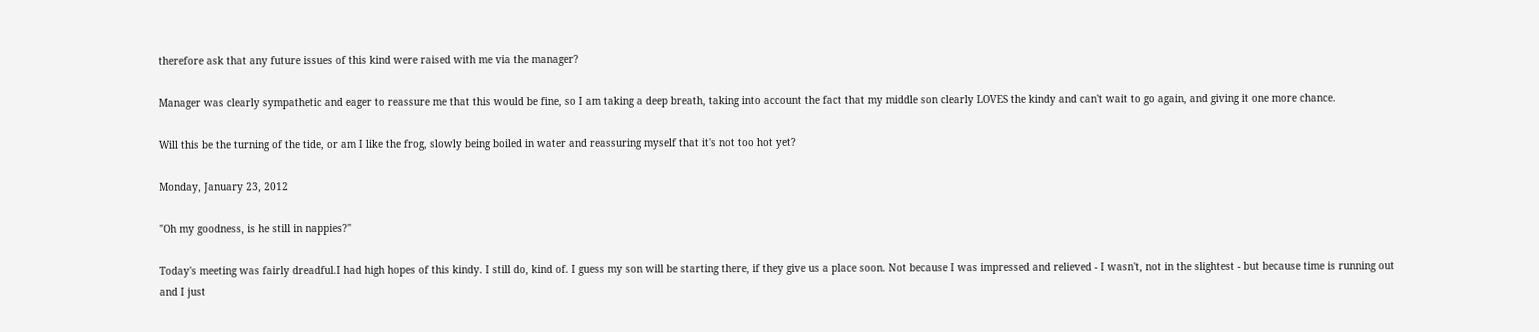therefore ask that any future issues of this kind were raised with me via the manager?

Manager was clearly sympathetic and eager to reassure me that this would be fine, so I am taking a deep breath, taking into account the fact that my middle son clearly LOVES the kindy and can't wait to go again, and giving it one more chance.

Will this be the turning of the tide, or am I like the frog, slowly being boiled in water and reassuring myself that it's not too hot yet?

Monday, January 23, 2012

"Oh my goodness, is he still in nappies?"

Today's meeting was fairly dreadful.I had high hopes of this kindy. I still do, kind of. I guess my son will be starting there, if they give us a place soon. Not because I was impressed and relieved - I wasn't, not in the slightest - but because time is running out and I just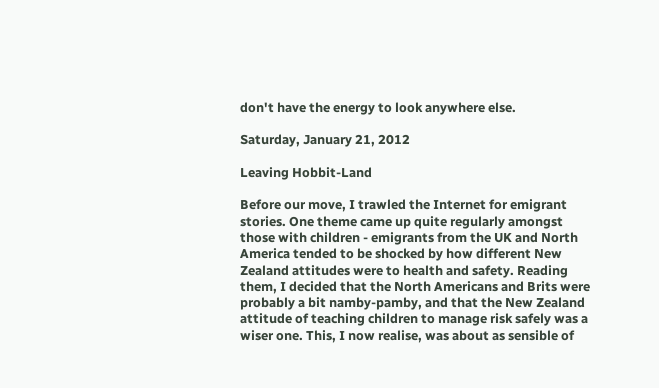don't have the energy to look anywhere else.

Saturday, January 21, 2012

Leaving Hobbit-Land

Before our move, I trawled the Internet for emigrant stories. One theme came up quite regularly amongst those with children - emigrants from the UK and North America tended to be shocked by how different New Zealand attitudes were to health and safety. Reading them, I decided that the North Americans and Brits were probably a bit namby-pamby, and that the New Zealand attitude of teaching children to manage risk safely was a wiser one. This, I now realise, was about as sensible of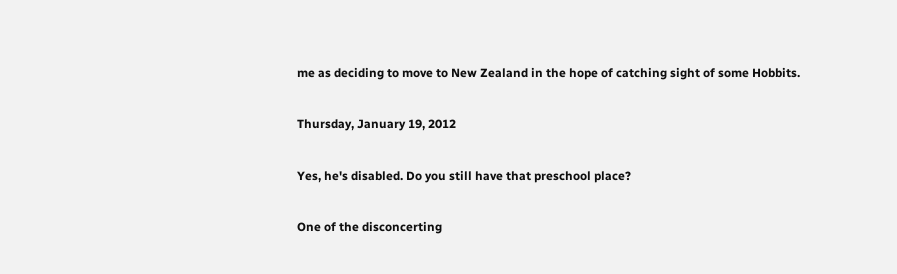me as deciding to move to New Zealand in the hope of catching sight of some Hobbits.

Thursday, January 19, 2012

Yes, he's disabled. Do you still have that preschool place?

One of the disconcerting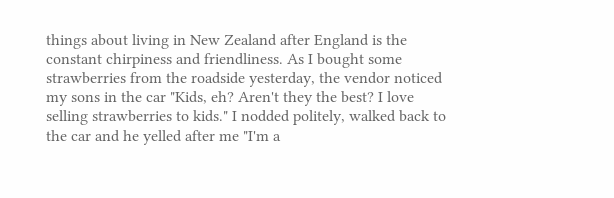things about living in New Zealand after England is the constant chirpiness and friendliness. As I bought some strawberries from the roadside yesterday, the vendor noticed my sons in the car "Kids, eh? Aren't they the best? I love selling strawberries to kids." I nodded politely, walked back to the car and he yelled after me "I'm a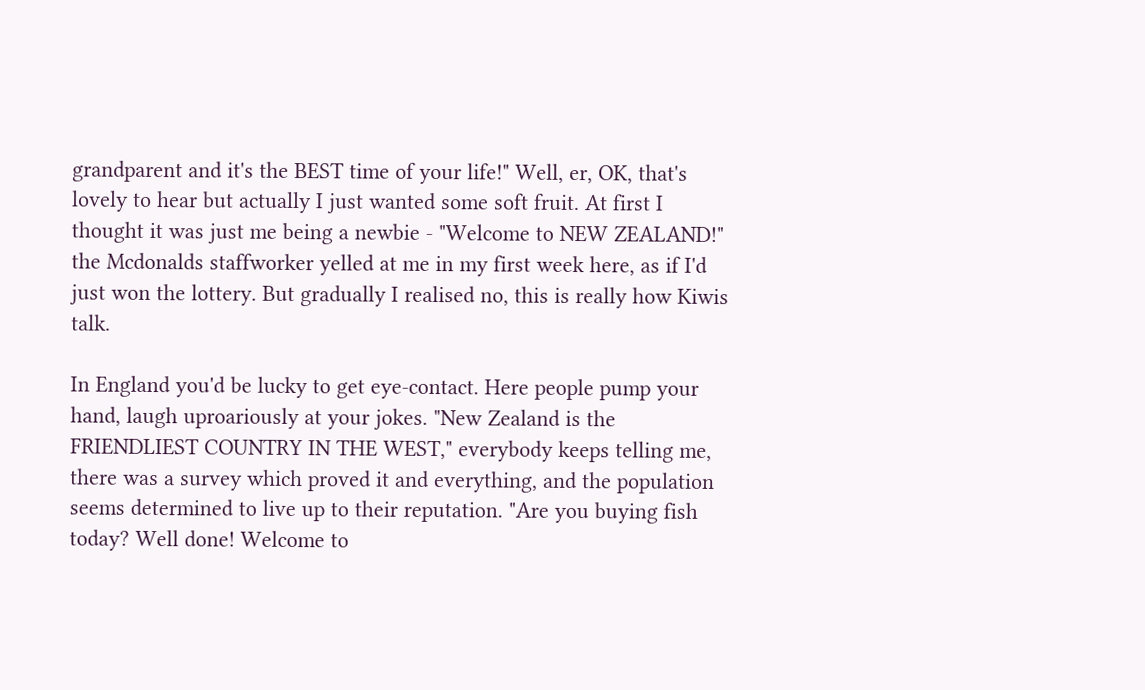grandparent and it's the BEST time of your life!" Well, er, OK, that's lovely to hear but actually I just wanted some soft fruit. At first I thought it was just me being a newbie - "Welcome to NEW ZEALAND!" the Mcdonalds staffworker yelled at me in my first week here, as if I'd just won the lottery. But gradually I realised no, this is really how Kiwis talk.

In England you'd be lucky to get eye-contact. Here people pump your hand, laugh uproariously at your jokes. "New Zealand is the FRIENDLIEST COUNTRY IN THE WEST," everybody keeps telling me, there was a survey which proved it and everything, and the population seems determined to live up to their reputation. "Are you buying fish today? Well done! Welcome to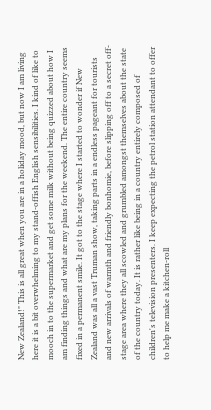New Zealand!" This is all great when you are in a holiday mood, but now I am living here it is a bit overwhelming to my stand-offish English sensibilities. I kind of like to mooch in to the supermarket and get some milk without being quizzed about how I am finding things and what are my plans for the weekend. The entire country seems fixed in a permanent smile. It got to the stage where I started to wonder if New Zealand was all a vast Truman show, taking parts in a endless pageant for tourists and new arrivals of warmth and friendly bonhomie, before slipping off to a secret off-stage area where they all scowled and grumbled amongst themselves about the state of the country today. It is rather like being in a country entirely composed of children's television presenters. I keep expecting the petrol station attendant to offer to help me make a kitchen-roll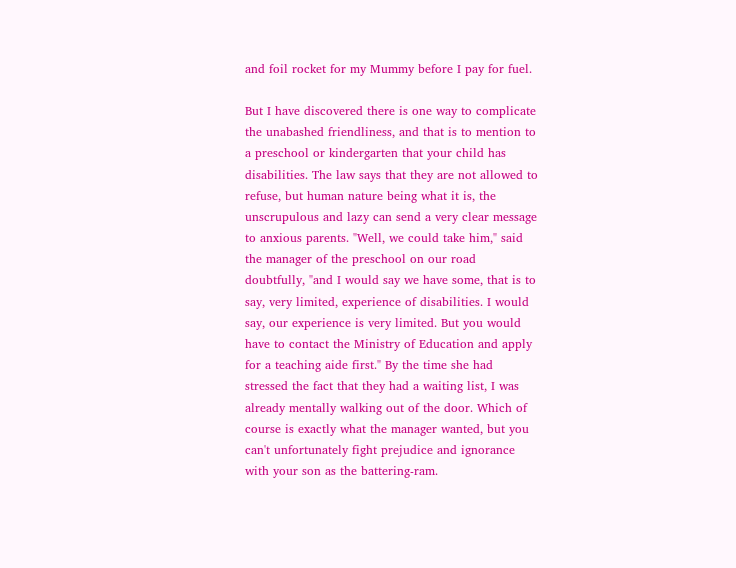and foil rocket for my Mummy before I pay for fuel.

But I have discovered there is one way to complicate the unabashed friendliness, and that is to mention to a preschool or kindergarten that your child has disabilities. The law says that they are not allowed to refuse, but human nature being what it is, the unscrupulous and lazy can send a very clear message to anxious parents. "Well, we could take him," said the manager of the preschool on our road doubtfully, "and I would say we have some, that is to say, very limited, experience of disabilities. I would say, our experience is very limited. But you would have to contact the Ministry of Education and apply for a teaching aide first." By the time she had stressed the fact that they had a waiting list, I was already mentally walking out of the door. Which of course is exactly what the manager wanted, but you can't unfortunately fight prejudice and ignorance with your son as the battering-ram.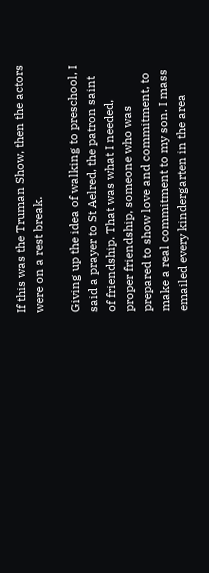If this was the Truman Show, then the actors were on a rest break.

Giving up the idea of walking to preschool, I said a prayer to St Aelred, the patron saint of friendship. That was what I needed, proper friendship, someone who was prepared to show love and commitment, to make a real commitment to my son. I mass emailed every kindergarten in the area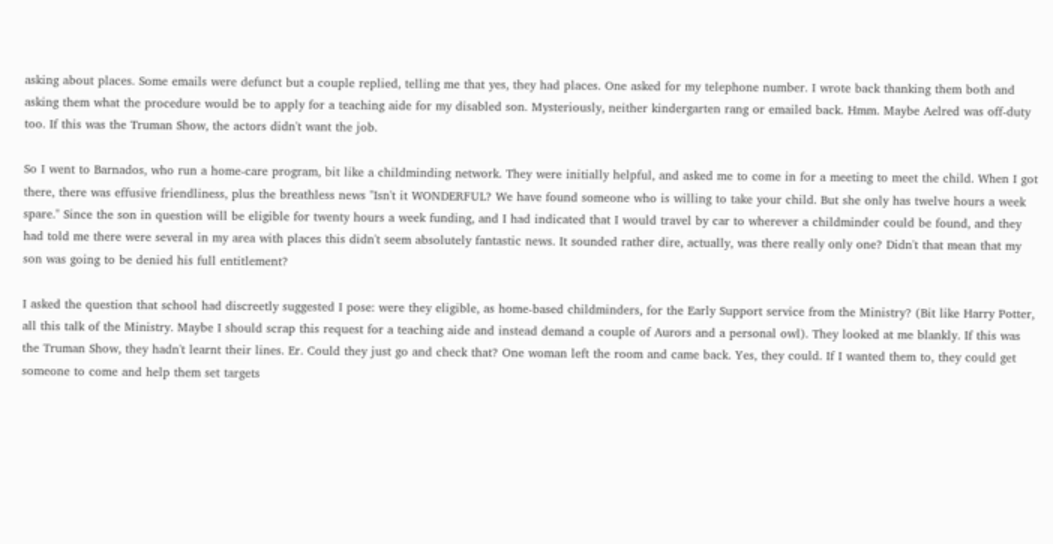asking about places. Some emails were defunct but a couple replied, telling me that yes, they had places. One asked for my telephone number. I wrote back thanking them both and asking them what the procedure would be to apply for a teaching aide for my disabled son. Mysteriously, neither kindergarten rang or emailed back. Hmm. Maybe Aelred was off-duty too. If this was the Truman Show, the actors didn't want the job.

So I went to Barnados, who run a home-care program, bit like a childminding network. They were initially helpful, and asked me to come in for a meeting to meet the child. When I got there, there was effusive friendliness, plus the breathless news "Isn't it WONDERFUL? We have found someone who is willing to take your child. But she only has twelve hours a week spare." Since the son in question will be eligible for twenty hours a week funding, and I had indicated that I would travel by car to wherever a childminder could be found, and they had told me there were several in my area with places this didn't seem absolutely fantastic news. It sounded rather dire, actually, was there really only one? Didn't that mean that my son was going to be denied his full entitlement?

I asked the question that school had discreetly suggested I pose: were they eligible, as home-based childminders, for the Early Support service from the Ministry? (Bit like Harry Potter, all this talk of the Ministry. Maybe I should scrap this request for a teaching aide and instead demand a couple of Aurors and a personal owl). They looked at me blankly. If this was the Truman Show, they hadn't learnt their lines. Er. Could they just go and check that? One woman left the room and came back. Yes, they could. If I wanted them to, they could get someone to come and help them set targets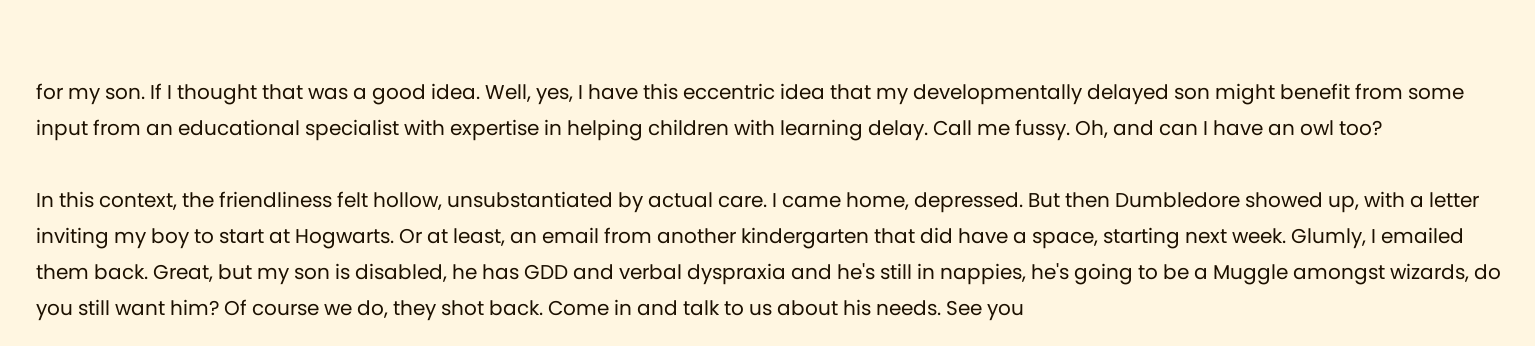for my son. If I thought that was a good idea. Well, yes, I have this eccentric idea that my developmentally delayed son might benefit from some input from an educational specialist with expertise in helping children with learning delay. Call me fussy. Oh, and can I have an owl too?

In this context, the friendliness felt hollow, unsubstantiated by actual care. I came home, depressed. But then Dumbledore showed up, with a letter inviting my boy to start at Hogwarts. Or at least, an email from another kindergarten that did have a space, starting next week. Glumly, I emailed them back. Great, but my son is disabled, he has GDD and verbal dyspraxia and he's still in nappies, he's going to be a Muggle amongst wizards, do you still want him? Of course we do, they shot back. Come in and talk to us about his needs. See you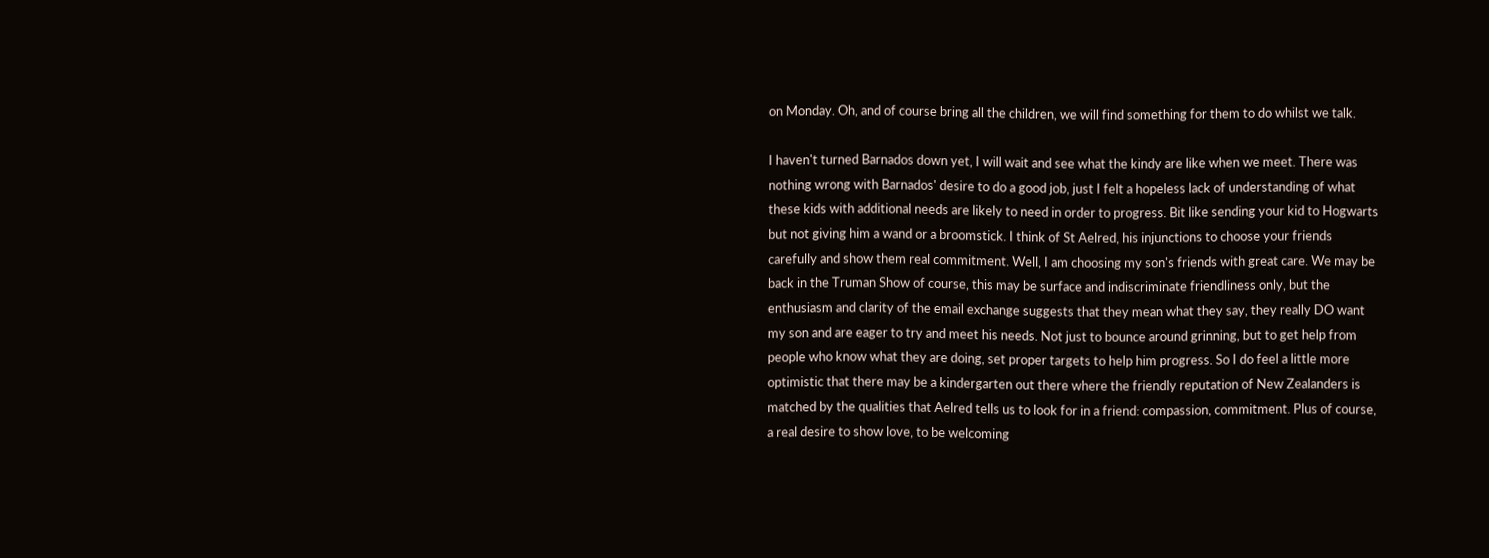on Monday. Oh, and of course bring all the children, we will find something for them to do whilst we talk.

I haven't turned Barnados down yet, I will wait and see what the kindy are like when we meet. There was nothing wrong with Barnados' desire to do a good job, just I felt a hopeless lack of understanding of what these kids with additional needs are likely to need in order to progress. Bit like sending your kid to Hogwarts but not giving him a wand or a broomstick. I think of St Aelred, his injunctions to choose your friends carefully and show them real commitment. Well, I am choosing my son's friends with great care. We may be back in the Truman Show of course, this may be surface and indiscriminate friendliness only, but the enthusiasm and clarity of the email exchange suggests that they mean what they say, they really DO want my son and are eager to try and meet his needs. Not just to bounce around grinning, but to get help from people who know what they are doing, set proper targets to help him progress. So I do feel a little more optimistic that there may be a kindergarten out there where the friendly reputation of New Zealanders is matched by the qualities that Aelred tells us to look for in a friend: compassion, commitment. Plus of course, a real desire to show love, to be welcoming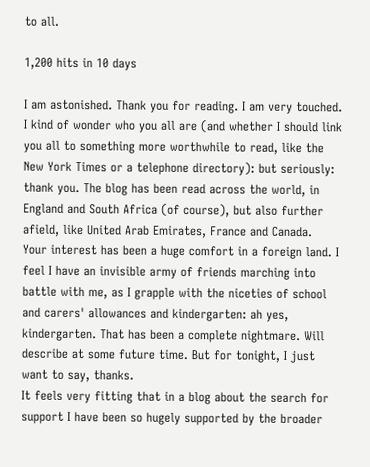to all.

1,200 hits in 10 days

I am astonished. Thank you for reading. I am very touched. I kind of wonder who you all are (and whether I should link you all to something more worthwhile to read, like the New York Times or a telephone directory): but seriously: thank you. The blog has been read across the world, in England and South Africa (of course), but also further afield, like United Arab Emirates, France and Canada.
Your interest has been a huge comfort in a foreign land. I feel I have an invisible army of friends marching into battle with me, as I grapple with the niceties of school and carers' allowances and kindergarten: ah yes, kindergarten. That has been a complete nightmare. Will describe at some future time. But for tonight, I just want to say, thanks.
It feels very fitting that in a blog about the search for support I have been so hugely supported by the broader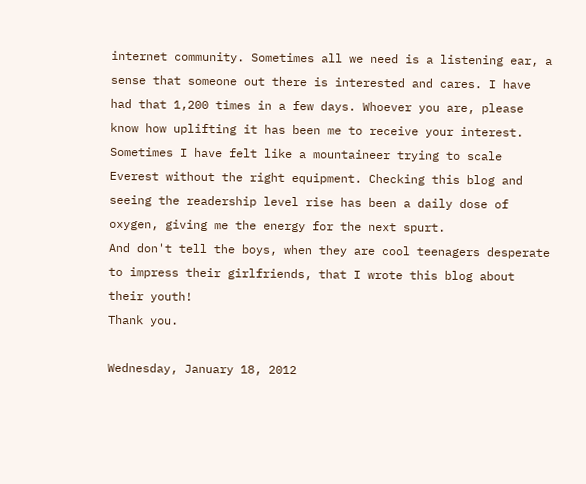internet community. Sometimes all we need is a listening ear, a sense that someone out there is interested and cares. I have had that 1,200 times in a few days. Whoever you are, please know how uplifting it has been me to receive your interest. Sometimes I have felt like a mountaineer trying to scale Everest without the right equipment. Checking this blog and seeing the readership level rise has been a daily dose of oxygen, giving me the energy for the next spurt.
And don't tell the boys, when they are cool teenagers desperate to impress their girlfriends, that I wrote this blog about their youth!
Thank you.

Wednesday, January 18, 2012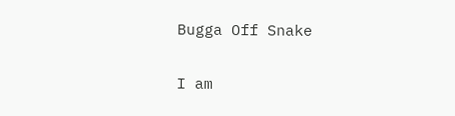Bugga Off Snake

I am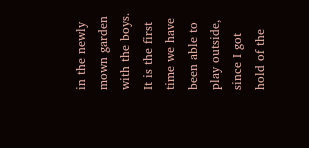in the newly mown garden with the boys. It is the first time we have been able to play outside, since I got hold of the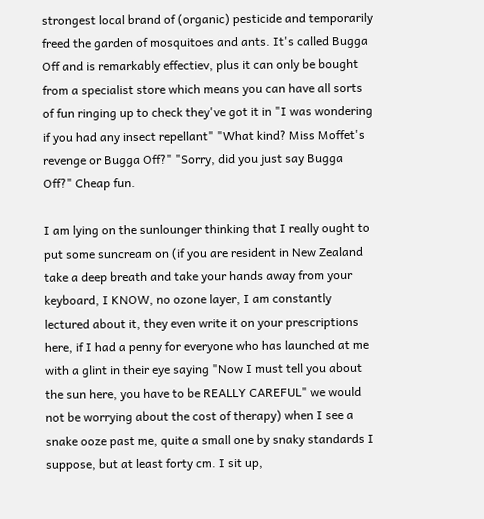strongest local brand of (organic) pesticide and temporarily freed the garden of mosquitoes and ants. It's called Bugga Off and is remarkably effectiev, plus it can only be bought from a specialist store which means you can have all sorts of fun ringing up to check they've got it in "I was wondering if you had any insect repellant" "What kind? Miss Moffet's revenge or Bugga Off?" "Sorry, did you just say Bugga Off?" Cheap fun.

I am lying on the sunlounger thinking that I really ought to put some suncream on (if you are resident in New Zealand take a deep breath and take your hands away from your keyboard, I KNOW, no ozone layer, I am constantly lectured about it, they even write it on your prescriptions here, if I had a penny for everyone who has launched at me with a glint in their eye saying "Now I must tell you about the sun here, you have to be REALLY CAREFUL" we would not be worrying about the cost of therapy) when I see a snake ooze past me, quite a small one by snaky standards I suppose, but at least forty cm. I sit up,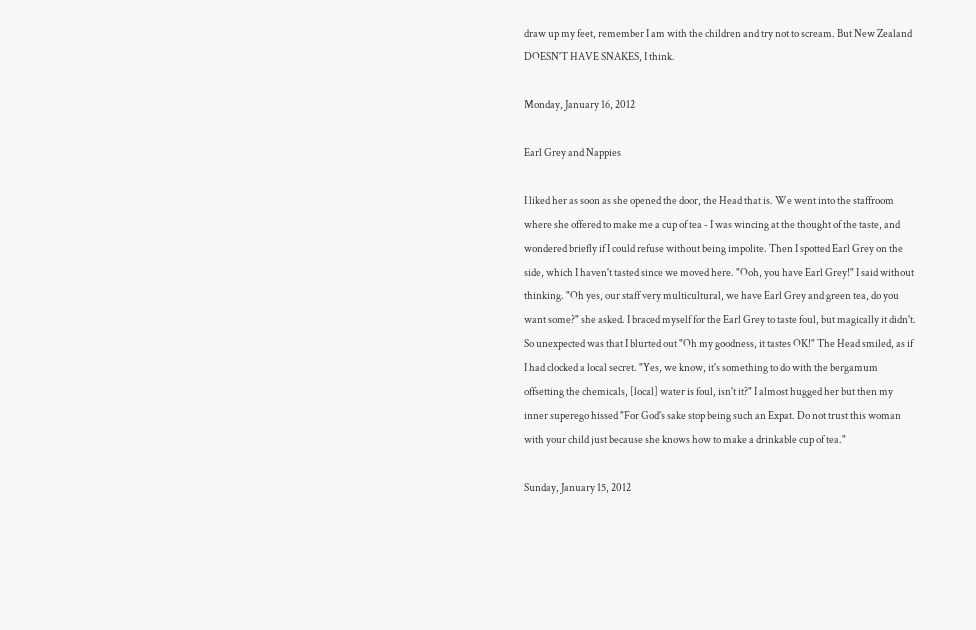draw up my feet, remember I am with the children and try not to scream. But New Zealand DOESN'T HAVE SNAKES, I think.

Monday, January 16, 2012

Earl Grey and Nappies

I liked her as soon as she opened the door, the Head that is. We went into the staffroom where she offered to make me a cup of tea - I was wincing at the thought of the taste, and wondered briefly if I could refuse without being impolite. Then I spotted Earl Grey on the side, which I haven't tasted since we moved here. "Ooh, you have Earl Grey!" I said without thinking. "Oh yes, our staff very multicultural, we have Earl Grey and green tea, do you want some?" she asked. I braced myself for the Earl Grey to taste foul, but magically it didn't. So unexpected was that I blurted out "Oh my goodness, it tastes OK!" The Head smiled, as if I had clocked a local secret. "Yes, we know, it's something to do with the bergamum offsetting the chemicals, [local] water is foul, isn't it?" I almost hugged her but then my inner superego hissed "For God's sake stop being such an Expat. Do not trust this woman with your child just because she knows how to make a drinkable cup of tea."

Sunday, January 15, 2012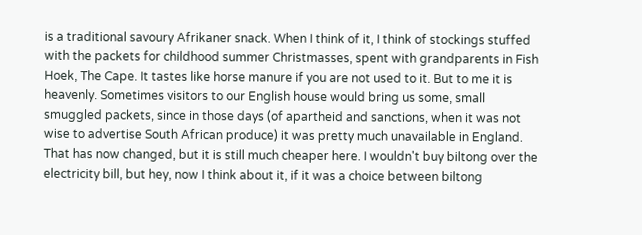is a traditional savoury Afrikaner snack. When I think of it, I think of stockings stuffed with the packets for childhood summer Christmasses, spent with grandparents in Fish Hoek, The Cape. It tastes like horse manure if you are not used to it. But to me it is heavenly. Sometimes visitors to our English house would bring us some, small smuggled packets, since in those days (of apartheid and sanctions, when it was not wise to advertise South African produce) it was pretty much unavailable in England. That has now changed, but it is still much cheaper here. I wouldn't buy biltong over the electricity bill, but hey, now I think about it, if it was a choice between biltong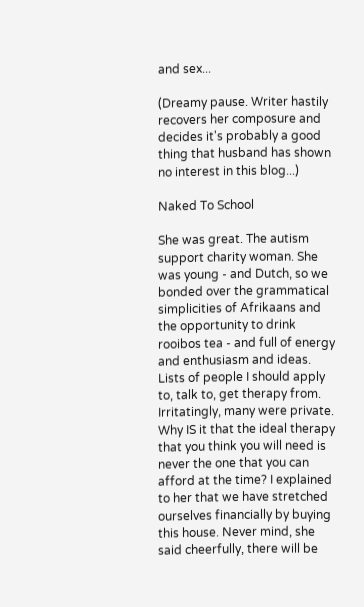and sex...

(Dreamy pause. Writer hastily recovers her composure and decides it's probably a good thing that husband has shown no interest in this blog...)

Naked To School

She was great. The autism support charity woman. She was young - and Dutch, so we bonded over the grammatical simplicities of Afrikaans and the opportunity to drink rooibos tea - and full of energy and enthusiasm and ideas. Lists of people I should apply to, talk to, get therapy from. Irritatingly, many were private. Why IS it that the ideal therapy that you think you will need is never the one that you can afford at the time? I explained to her that we have stretched ourselves financially by buying this house. Never mind, she said cheerfully, there will be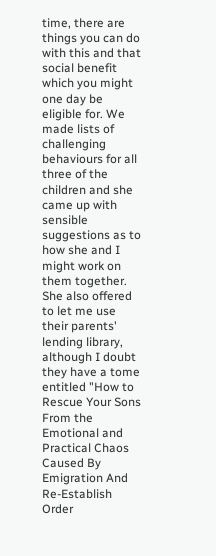time, there are things you can do with this and that social benefit which you might one day be eligible for. We made lists of challenging behaviours for all three of the children and she came up with sensible suggestions as to how she and I might work on them together. She also offered to let me use their parents' lending library, although I doubt they have a tome entitled "How to Rescue Your Sons From the Emotional and Practical Chaos Caused By Emigration And Re-Establish Order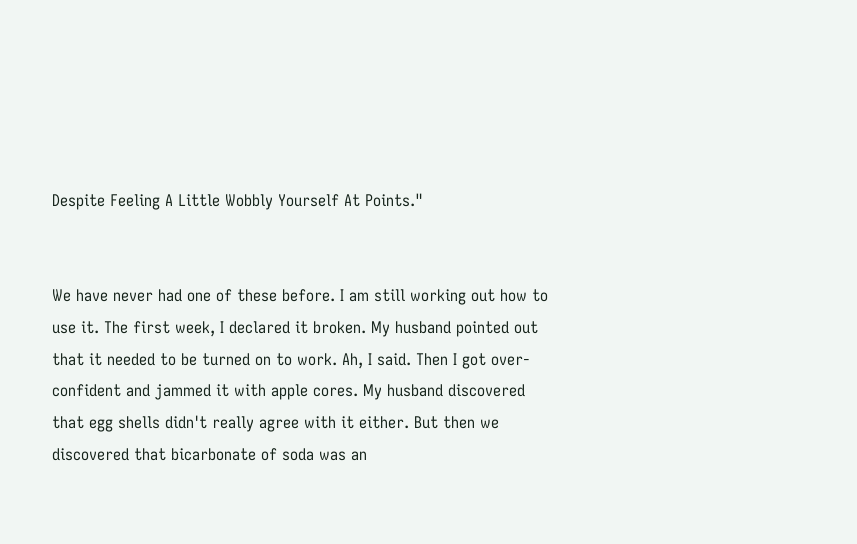Despite Feeling A Little Wobbly Yourself At Points."


We have never had one of these before. I am still working out how to use it. The first week, I declared it broken. My husband pointed out that it needed to be turned on to work. Ah, I said. Then I got over-confident and jammed it with apple cores. My husband discovered that egg shells didn't really agree with it either. But then we discovered that bicarbonate of soda was an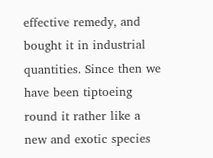effective remedy, and bought it in industrial quantities. Since then we have been tiptoeing round it rather like a new and exotic species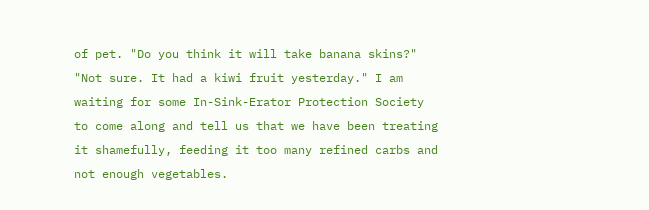of pet. "Do you think it will take banana skins?" "Not sure. It had a kiwi fruit yesterday." I am waiting for some In-Sink-Erator Protection Society to come along and tell us that we have been treating it shamefully, feeding it too many refined carbs and not enough vegetables.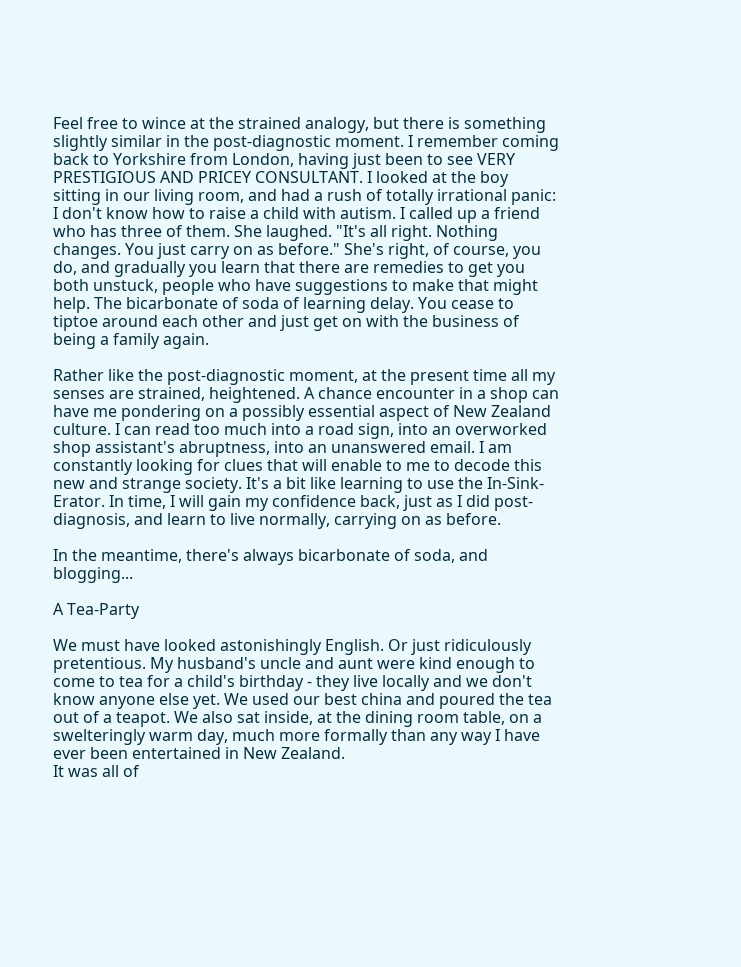Feel free to wince at the strained analogy, but there is something slightly similar in the post-diagnostic moment. I remember coming back to Yorkshire from London, having just been to see VERY PRESTIGIOUS AND PRICEY CONSULTANT. I looked at the boy sitting in our living room, and had a rush of totally irrational panic: I don't know how to raise a child with autism. I called up a friend who has three of them. She laughed. "It's all right. Nothing changes. You just carry on as before." She's right, of course, you do, and gradually you learn that there are remedies to get you both unstuck, people who have suggestions to make that might help. The bicarbonate of soda of learning delay. You cease to tiptoe around each other and just get on with the business of being a family again.

Rather like the post-diagnostic moment, at the present time all my senses are strained, heightened. A chance encounter in a shop can have me pondering on a possibly essential aspect of New Zealand culture. I can read too much into a road sign, into an overworked shop assistant's abruptness, into an unanswered email. I am constantly looking for clues that will enable to me to decode this new and strange society. It's a bit like learning to use the In-Sink-Erator. In time, I will gain my confidence back, just as I did post-diagnosis, and learn to live normally, carrying on as before.

In the meantime, there's always bicarbonate of soda, and blogging...

A Tea-Party

We must have looked astonishingly English. Or just ridiculously pretentious. My husband's uncle and aunt were kind enough to come to tea for a child's birthday - they live locally and we don't know anyone else yet. We used our best china and poured the tea out of a teapot. We also sat inside, at the dining room table, on a swelteringly warm day, much more formally than any way I have ever been entertained in New Zealand.
It was all of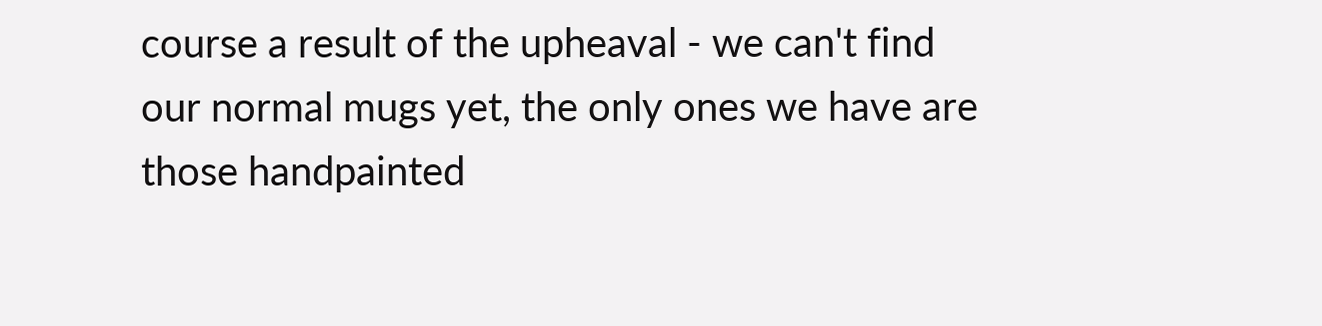course a result of the upheaval - we can't find our normal mugs yet, the only ones we have are those handpainted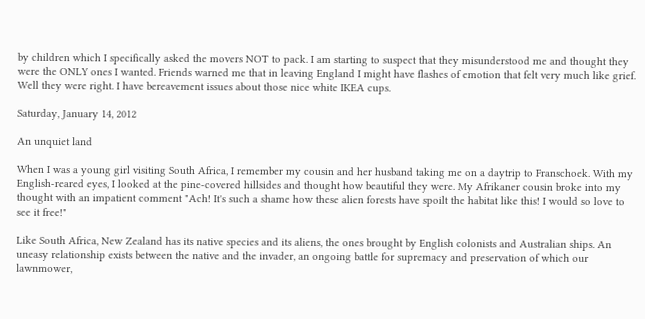by children which I specifically asked the movers NOT to pack. I am starting to suspect that they misunderstood me and thought they were the ONLY ones I wanted. Friends warned me that in leaving England I might have flashes of emotion that felt very much like grief. Well they were right. I have bereavement issues about those nice white IKEA cups.

Saturday, January 14, 2012

An unquiet land

When I was a young girl visiting South Africa, I remember my cousin and her husband taking me on a daytrip to Franschoek. With my English-reared eyes, I looked at the pine-covered hillsides and thought how beautiful they were. My Afrikaner cousin broke into my thought with an impatient comment "Ach! It's such a shame how these alien forests have spoilt the habitat like this! I would so love to see it free!"

Like South Africa, New Zealand has its native species and its aliens, the ones brought by English colonists and Australian ships. An uneasy relationship exists between the native and the invader, an ongoing battle for supremacy and preservation of which our lawnmower,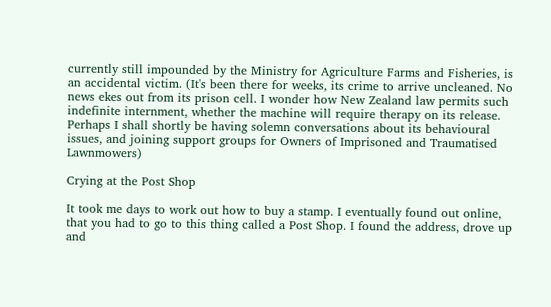currently still impounded by the Ministry for Agriculture Farms and Fisheries, is an accidental victim. (It's been there for weeks, its crime to arrive uncleaned. No news ekes out from its prison cell. I wonder how New Zealand law permits such indefinite internment, whether the machine will require therapy on its release. Perhaps I shall shortly be having solemn conversations about its behavioural issues, and joining support groups for Owners of Imprisoned and Traumatised Lawnmowers)

Crying at the Post Shop

It took me days to work out how to buy a stamp. I eventually found out online, that you had to go to this thing called a Post Shop. I found the address, drove up and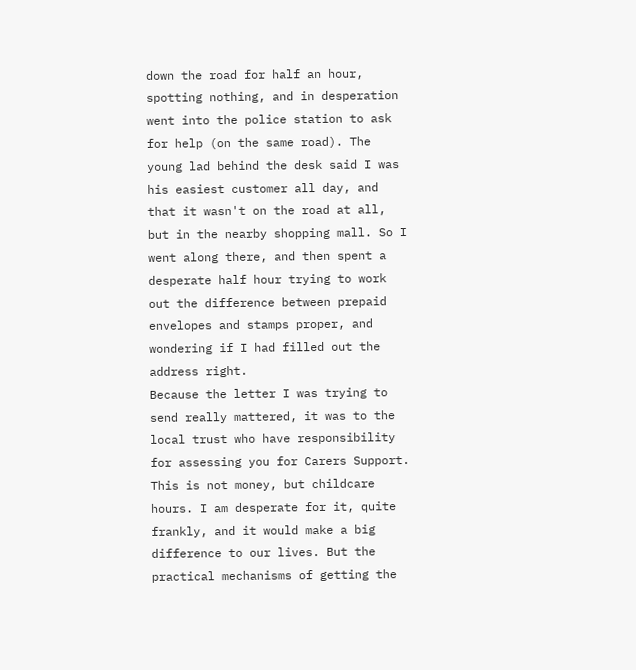down the road for half an hour, spotting nothing, and in desperation went into the police station to ask for help (on the same road). The young lad behind the desk said I was his easiest customer all day, and that it wasn't on the road at all, but in the nearby shopping mall. So I went along there, and then spent a desperate half hour trying to work out the difference between prepaid envelopes and stamps proper, and wondering if I had filled out the address right.
Because the letter I was trying to send really mattered, it was to the local trust who have responsibility for assessing you for Carers Support. This is not money, but childcare hours. I am desperate for it, quite frankly, and it would make a big difference to our lives. But the practical mechanisms of getting the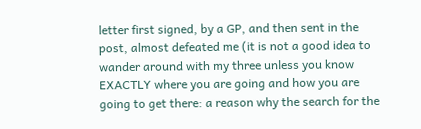letter first signed, by a GP, and then sent in the post, almost defeated me (it is not a good idea to wander around with my three unless you know EXACTLY where you are going and how you are going to get there: a reason why the search for the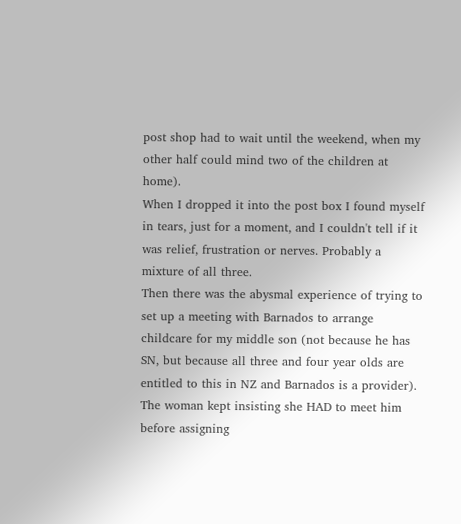post shop had to wait until the weekend, when my other half could mind two of the children at home).
When I dropped it into the post box I found myself in tears, just for a moment, and I couldn't tell if it was relief, frustration or nerves. Probably a mixture of all three.
Then there was the abysmal experience of trying to set up a meeting with Barnados to arrange childcare for my middle son (not because he has SN, but because all three and four year olds are entitled to this in NZ and Barnados is a provider). The woman kept insisting she HAD to meet him before assigning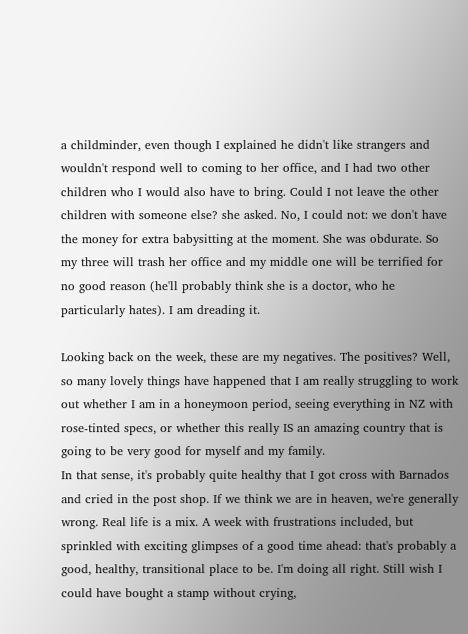a childminder, even though I explained he didn't like strangers and wouldn't respond well to coming to her office, and I had two other children who I would also have to bring. Could I not leave the other children with someone else? she asked. No, I could not: we don't have the money for extra babysitting at the moment. She was obdurate. So my three will trash her office and my middle one will be terrified for no good reason (he'll probably think she is a doctor, who he particularly hates). I am dreading it.

Looking back on the week, these are my negatives. The positives? Well, so many lovely things have happened that I am really struggling to work out whether I am in a honeymoon period, seeing everything in NZ with rose-tinted specs, or whether this really IS an amazing country that is going to be very good for myself and my family.
In that sense, it's probably quite healthy that I got cross with Barnados and cried in the post shop. If we think we are in heaven, we're generally wrong. Real life is a mix. A week with frustrations included, but sprinkled with exciting glimpses of a good time ahead: that's probably a good, healthy, transitional place to be. I'm doing all right. Still wish I could have bought a stamp without crying,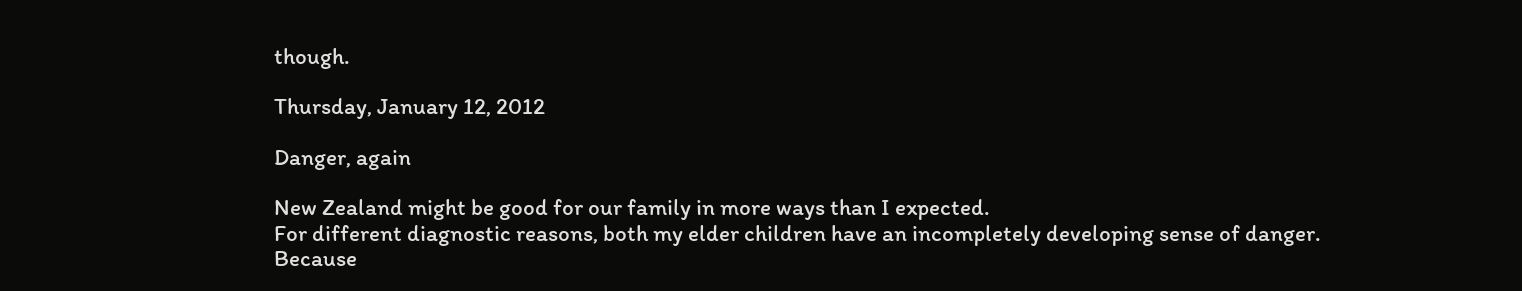though.

Thursday, January 12, 2012

Danger, again

New Zealand might be good for our family in more ways than I expected.
For different diagnostic reasons, both my elder children have an incompletely developing sense of danger.
Because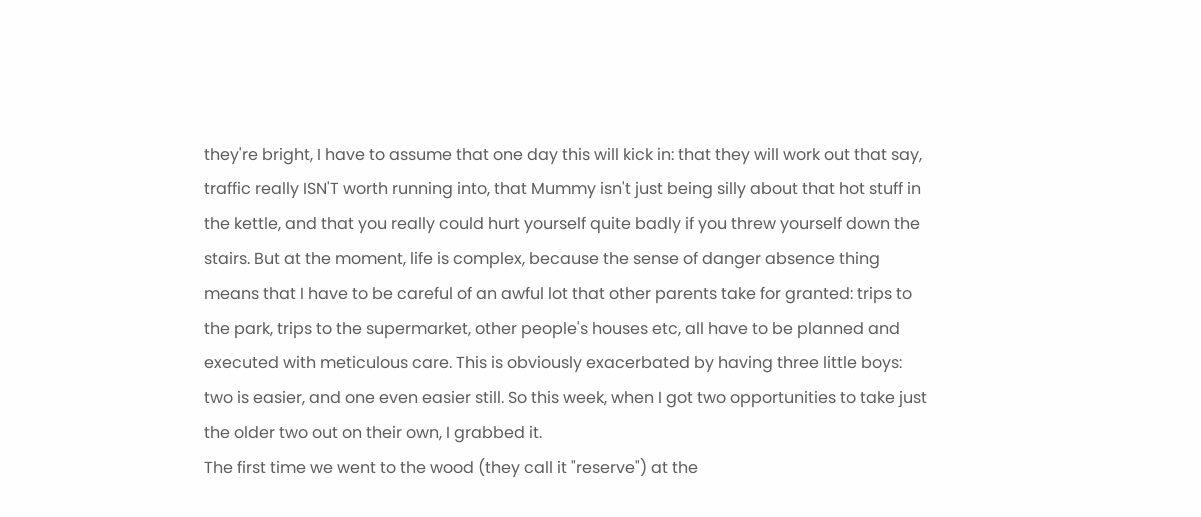they're bright, I have to assume that one day this will kick in: that they will work out that say, traffic really ISN'T worth running into, that Mummy isn't just being silly about that hot stuff in the kettle, and that you really could hurt yourself quite badly if you threw yourself down the stairs. But at the moment, life is complex, because the sense of danger absence thing means that I have to be careful of an awful lot that other parents take for granted: trips to the park, trips to the supermarket, other people's houses etc, all have to be planned and executed with meticulous care. This is obviously exacerbated by having three little boys: two is easier, and one even easier still. So this week, when I got two opportunities to take just the older two out on their own, I grabbed it.
The first time we went to the wood (they call it "reserve") at the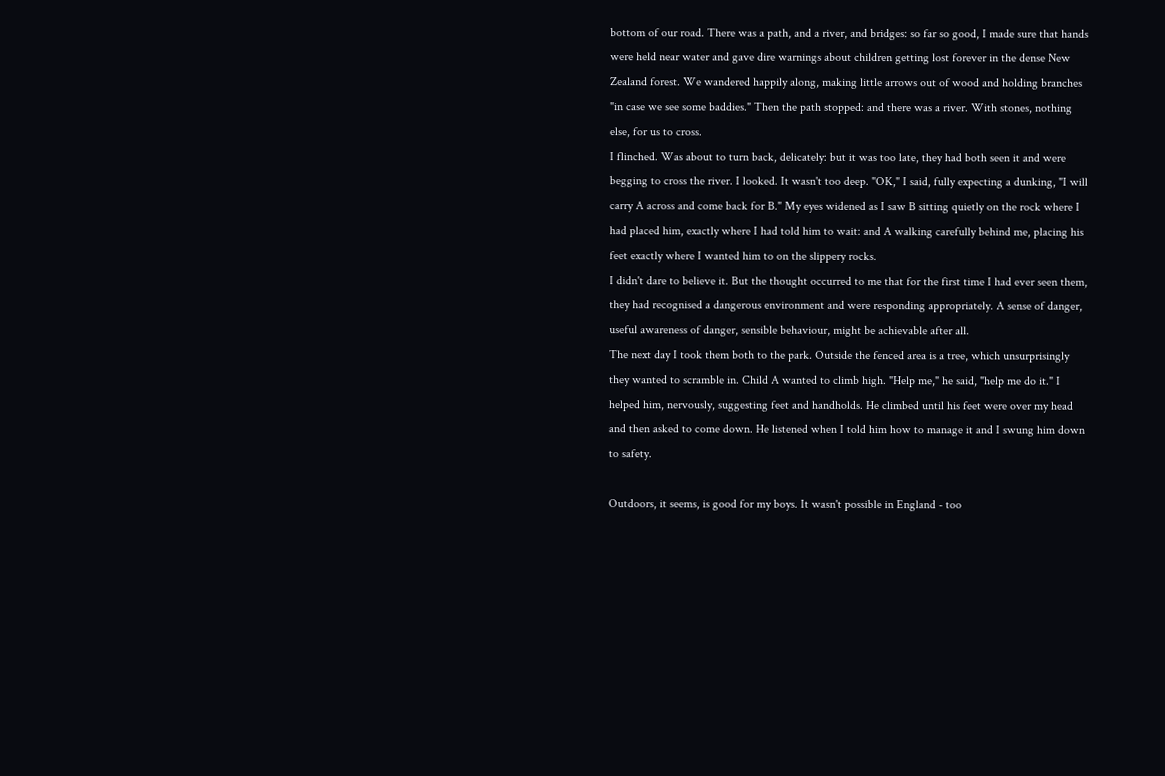bottom of our road. There was a path, and a river, and bridges: so far so good, I made sure that hands were held near water and gave dire warnings about children getting lost forever in the dense New Zealand forest. We wandered happily along, making little arrows out of wood and holding branches "in case we see some baddies." Then the path stopped: and there was a river. With stones, nothing else, for us to cross.
I flinched. Was about to turn back, delicately: but it was too late, they had both seen it and were begging to cross the river. I looked. It wasn't too deep. "OK," I said, fully expecting a dunking, "I will carry A across and come back for B." My eyes widened as I saw B sitting quietly on the rock where I had placed him, exactly where I had told him to wait: and A walking carefully behind me, placing his feet exactly where I wanted him to on the slippery rocks.
I didn't dare to believe it. But the thought occurred to me that for the first time I had ever seen them, they had recognised a dangerous environment and were responding appropriately. A sense of danger, useful awareness of danger, sensible behaviour, might be achievable after all.
The next day I took them both to the park. Outside the fenced area is a tree, which unsurprisingly they wanted to scramble in. Child A wanted to climb high. "Help me," he said, "help me do it." I helped him, nervously, suggesting feet and handholds. He climbed until his feet were over my head and then asked to come down. He listened when I told him how to manage it and I swung him down to safety.

Outdoors, it seems, is good for my boys. It wasn't possible in England - too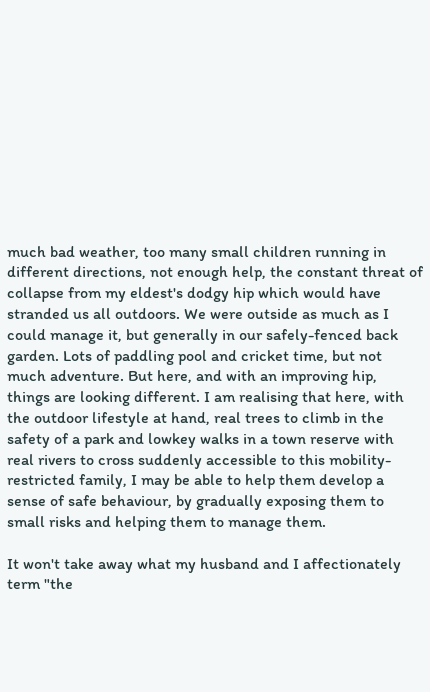much bad weather, too many small children running in different directions, not enough help, the constant threat of collapse from my eldest's dodgy hip which would have stranded us all outdoors. We were outside as much as I could manage it, but generally in our safely-fenced back garden. Lots of paddling pool and cricket time, but not much adventure. But here, and with an improving hip, things are looking different. I am realising that here, with the outdoor lifestyle at hand, real trees to climb in the safety of a park and lowkey walks in a town reserve with real rivers to cross suddenly accessible to this mobility-restricted family, I may be able to help them develop a sense of safe behaviour, by gradually exposing them to small risks and helping them to manage them.

It won't take away what my husband and I affectionately term "the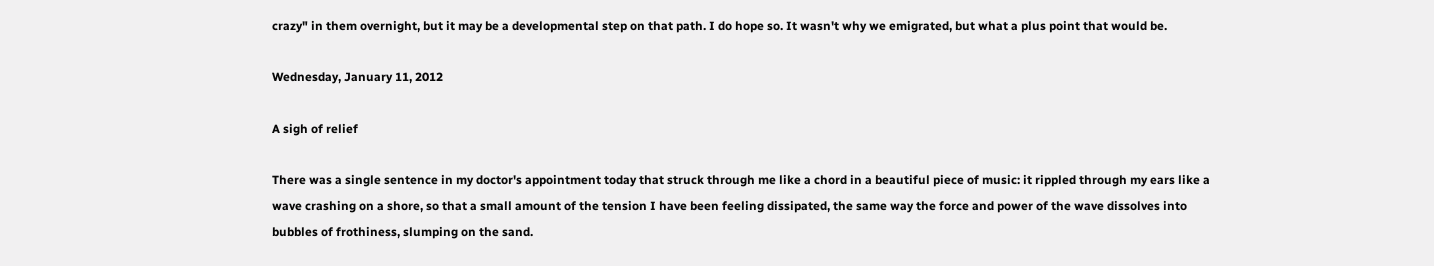crazy" in them overnight, but it may be a developmental step on that path. I do hope so. It wasn't why we emigrated, but what a plus point that would be.

Wednesday, January 11, 2012

A sigh of relief

There was a single sentence in my doctor's appointment today that struck through me like a chord in a beautiful piece of music: it rippled through my ears like a wave crashing on a shore, so that a small amount of the tension I have been feeling dissipated, the same way the force and power of the wave dissolves into bubbles of frothiness, slumping on the sand.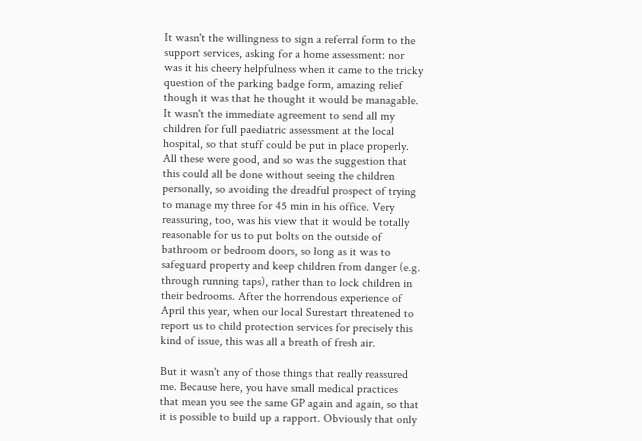It wasn't the willingness to sign a referral form to the support services, asking for a home assessment: nor was it his cheery helpfulness when it came to the tricky question of the parking badge form, amazing relief though it was that he thought it would be managable. It wasn't the immediate agreement to send all my children for full paediatric assessment at the local hospital, so that stuff could be put in place properly. All these were good, and so was the suggestion that this could all be done without seeing the children personally, so avoiding the dreadful prospect of trying to manage my three for 45 min in his office. Very reassuring, too, was his view that it would be totally reasonable for us to put bolts on the outside of bathroom or bedroom doors, so long as it was to safeguard property and keep children from danger (e.g. through running taps), rather than to lock children in their bedrooms. After the horrendous experience of April this year, when our local Surestart threatened to report us to child protection services for precisely this kind of issue, this was all a breath of fresh air.

But it wasn't any of those things that really reassured me. Because here, you have small medical practices that mean you see the same GP again and again, so that it is possible to build up a rapport. Obviously that only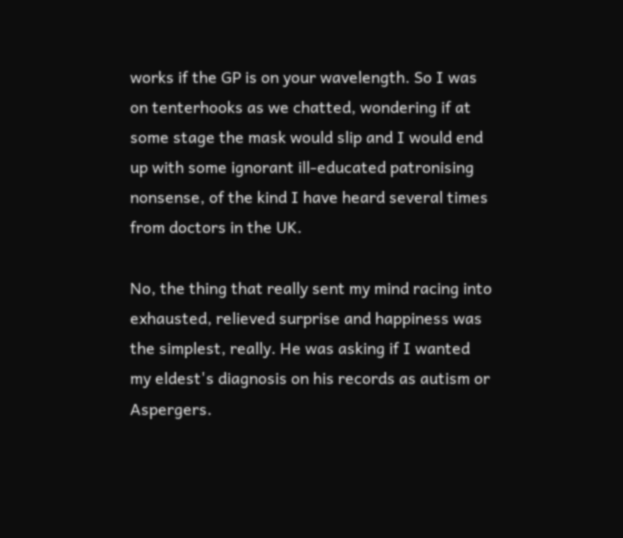works if the GP is on your wavelength. So I was on tenterhooks as we chatted, wondering if at some stage the mask would slip and I would end up with some ignorant ill-educated patronising nonsense, of the kind I have heard several times from doctors in the UK.

No, the thing that really sent my mind racing into exhausted, relieved surprise and happiness was the simplest, really. He was asking if I wanted my eldest's diagnosis on his records as autism or Aspergers.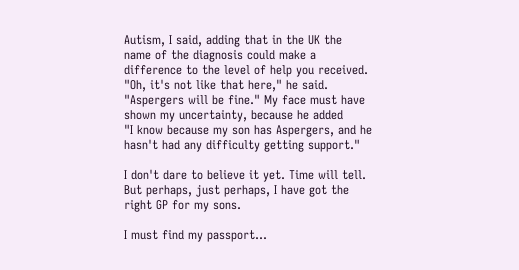Autism, I said, adding that in the UK the name of the diagnosis could make a difference to the level of help you received. "Oh, it's not like that here," he said. "Aspergers will be fine." My face must have shown my uncertainty, because he added
"I know because my son has Aspergers, and he hasn't had any difficulty getting support."

I don't dare to believe it yet. Time will tell. But perhaps, just perhaps, I have got the right GP for my sons.

I must find my passport...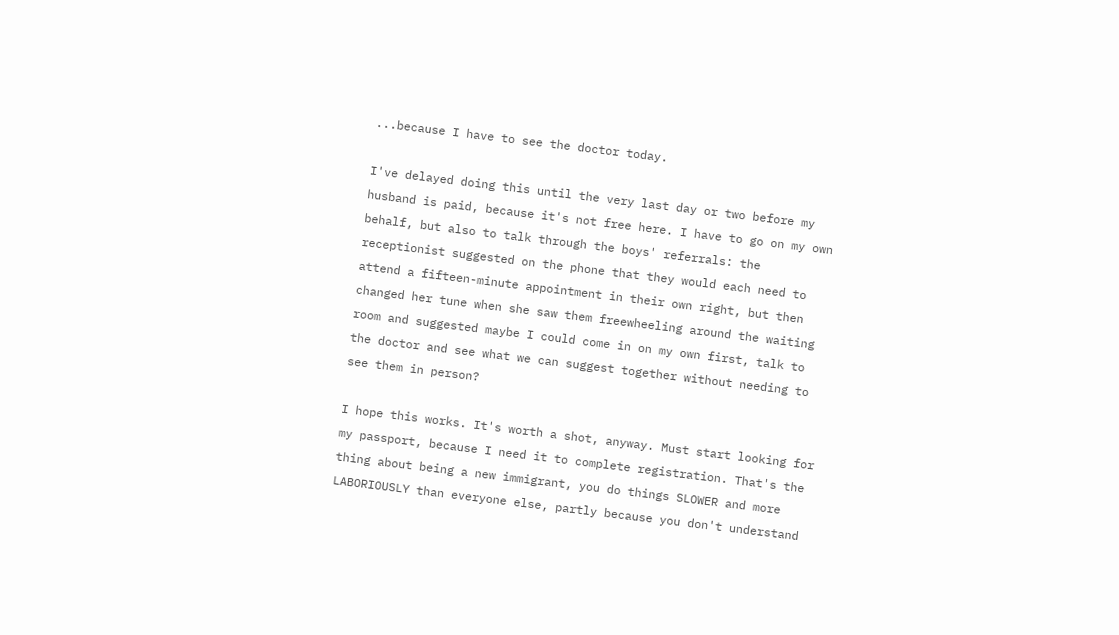...because I have to see the doctor today.

I've delayed doing this until the very last day or two before my husband is paid, because it's not free here. I have to go on my own behalf, but also to talk through the boys' referrals: the receptionist suggested on the phone that they would each need to attend a fifteen-minute appointment in their own right, but then changed her tune when she saw them freewheeling around the waiting room and suggested maybe I could come in on my own first, talk to the doctor and see what we can suggest together without needing to see them in person?

I hope this works. It's worth a shot, anyway. Must start looking for my passport, because I need it to complete registration. That's the thing about being a new immigrant, you do things SLOWER and more LABORIOUSLY than everyone else, partly because you don't understand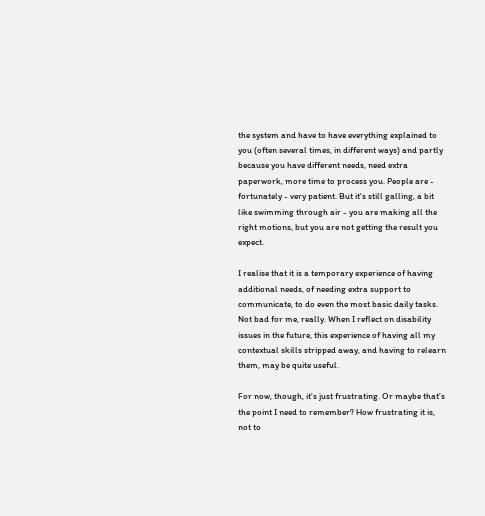the system and have to have everything explained to you (often several times, in different ways) and partly because you have different needs, need extra paperwork, more time to process you. People are - fortunately - very patient. But it's still galling, a bit like swimming through air - you are making all the right motions, but you are not getting the result you expect.

I realise that it is a temporary experience of having additional needs, of needing extra support to communicate, to do even the most basic daily tasks. Not bad for me, really. When I reflect on disability issues in the future, this experience of having all my contextual skills stripped away, and having to relearn them, may be quite useful.

For now, though, it's just frustrating. Or maybe that's the point I need to remember? How frustrating it is, not to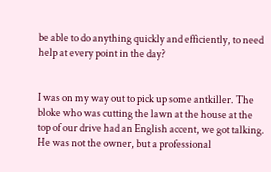be able to do anything quickly and efficiently, to need help at every point in the day?


I was on my way out to pick up some antkiller. The bloke who was cutting the lawn at the house at the top of our drive had an English accent, we got talking. He was not the owner, but a professional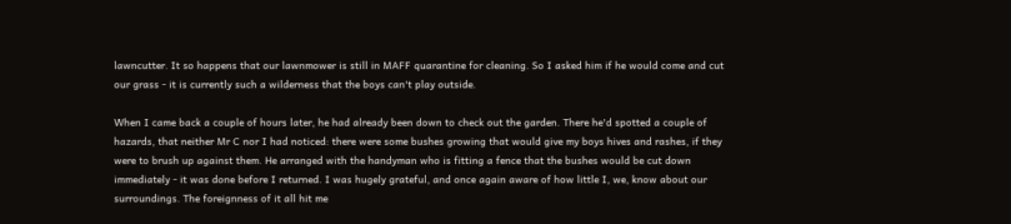lawncutter. It so happens that our lawnmower is still in MAFF quarantine for cleaning. So I asked him if he would come and cut our grass - it is currently such a wilderness that the boys can't play outside.

When I came back a couple of hours later, he had already been down to check out the garden. There he'd spotted a couple of hazards, that neither Mr C nor I had noticed: there were some bushes growing that would give my boys hives and rashes, if they were to brush up against them. He arranged with the handyman who is fitting a fence that the bushes would be cut down immediately - it was done before I returned. I was hugely grateful, and once again aware of how little I, we, know about our surroundings. The foreignness of it all hit me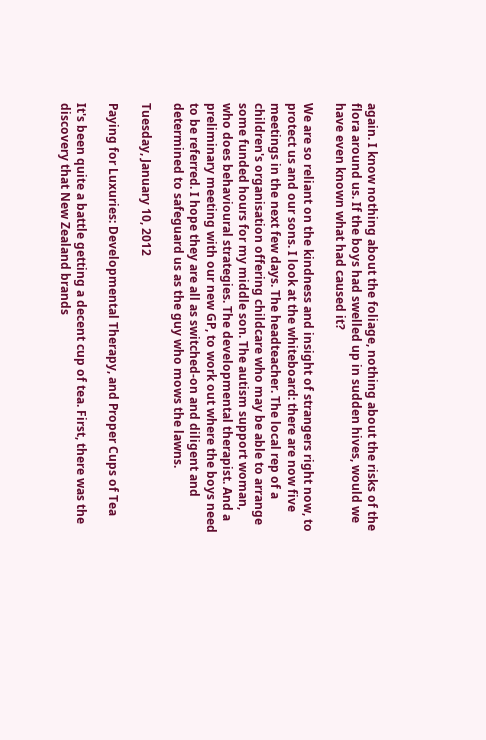again. I know nothing about the foliage, nothing about the risks of the flora around us. If the boys had swelled up in sudden hives, would we have even known what had caused it?

We are so reliant on the kindness and insight of strangers right now, to protect us and our sons. I look at the whiteboard: there are now five meetings in the next few days. The headteacher. The local rep of a children's organisation offering childcare who may be able to arrange some funded hours for my middle son. The autism support woman, who does behavioural strategies. The developmental therapist. And a preliminary meeting with our new GP, to work out where the boys need to be referred. I hope they are all as switched-on and diligent and determined to safeguard us as the guy who mows the lawns.

Tuesday, January 10, 2012

Paying for Luxuries: Developmental Therapy, and Proper Cups of Tea

It's been quite a battle getting a decent cup of tea. First, there was the discovery that New Zealand brands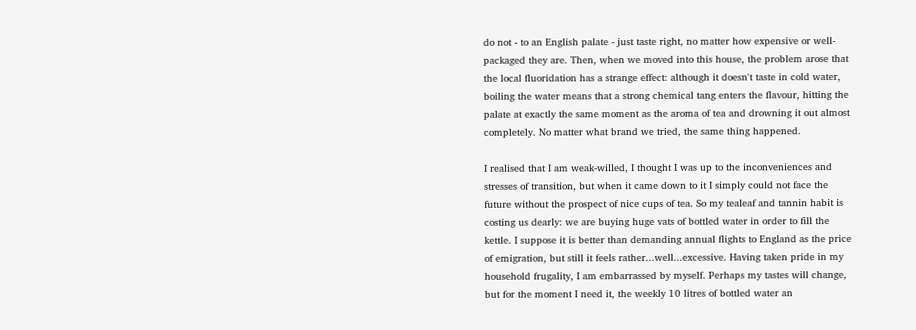do not - to an English palate - just taste right, no matter how expensive or well-packaged they are. Then, when we moved into this house, the problem arose that the local fluoridation has a strange effect: although it doesn't taste in cold water, boiling the water means that a strong chemical tang enters the flavour, hitting the palate at exactly the same moment as the aroma of tea and drowning it out almost completely. No matter what brand we tried, the same thing happened.

I realised that I am weak-willed, I thought I was up to the inconveniences and stresses of transition, but when it came down to it I simply could not face the future without the prospect of nice cups of tea. So my tealeaf and tannin habit is costing us dearly: we are buying huge vats of bottled water in order to fill the kettle. I suppose it is better than demanding annual flights to England as the price of emigration, but still it feels rather...well...excessive. Having taken pride in my household frugality, I am embarrassed by myself. Perhaps my tastes will change, but for the moment I need it, the weekly 10 litres of bottled water an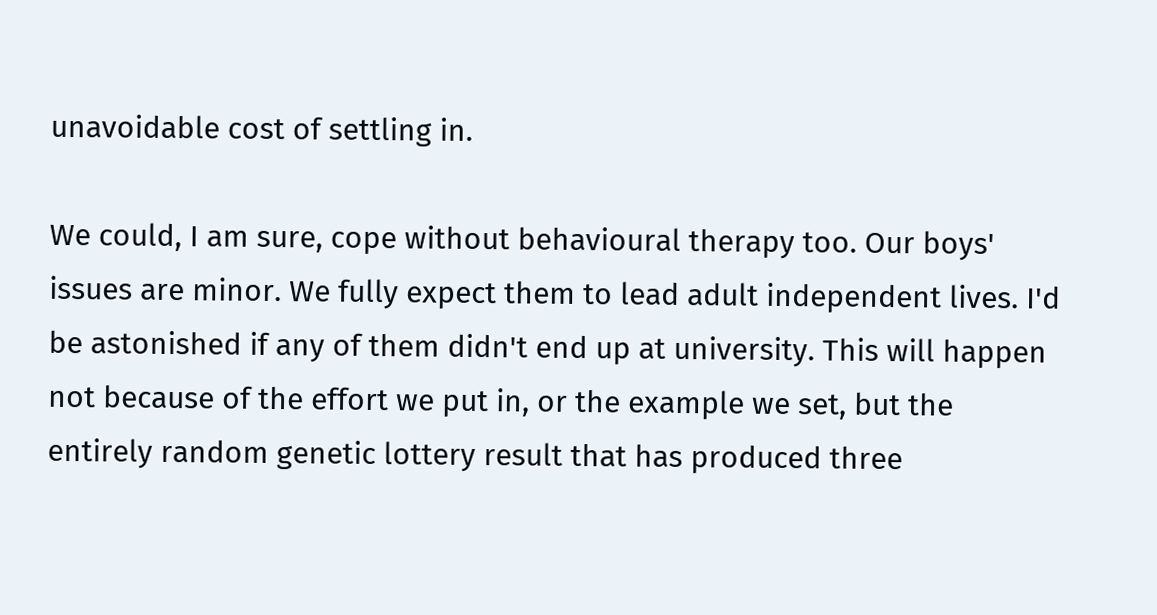unavoidable cost of settling in.

We could, I am sure, cope without behavioural therapy too. Our boys' issues are minor. We fully expect them to lead adult independent lives. I'd be astonished if any of them didn't end up at university. This will happen not because of the effort we put in, or the example we set, but the entirely random genetic lottery result that has produced three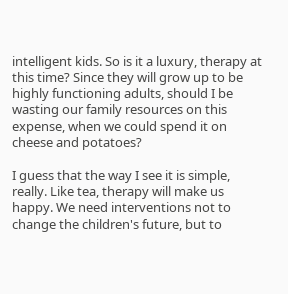intelligent kids. So is it a luxury, therapy at this time? Since they will grow up to be highly functioning adults, should I be wasting our family resources on this expense, when we could spend it on cheese and potatoes?

I guess that the way I see it is simple, really. Like tea, therapy will make us happy. We need interventions not to change the children's future, but to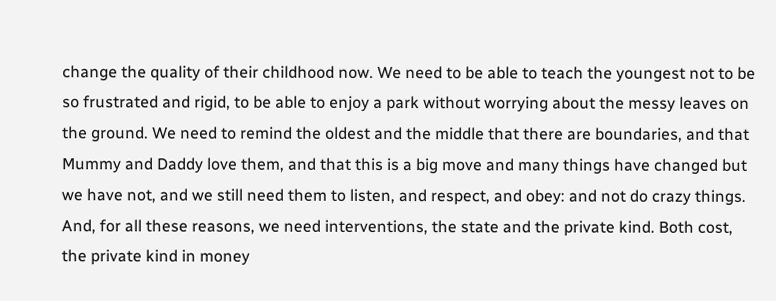change the quality of their childhood now. We need to be able to teach the youngest not to be so frustrated and rigid, to be able to enjoy a park without worrying about the messy leaves on the ground. We need to remind the oldest and the middle that there are boundaries, and that Mummy and Daddy love them, and that this is a big move and many things have changed but we have not, and we still need them to listen, and respect, and obey: and not do crazy things. And, for all these reasons, we need interventions, the state and the private kind. Both cost, the private kind in money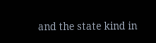and the state kind in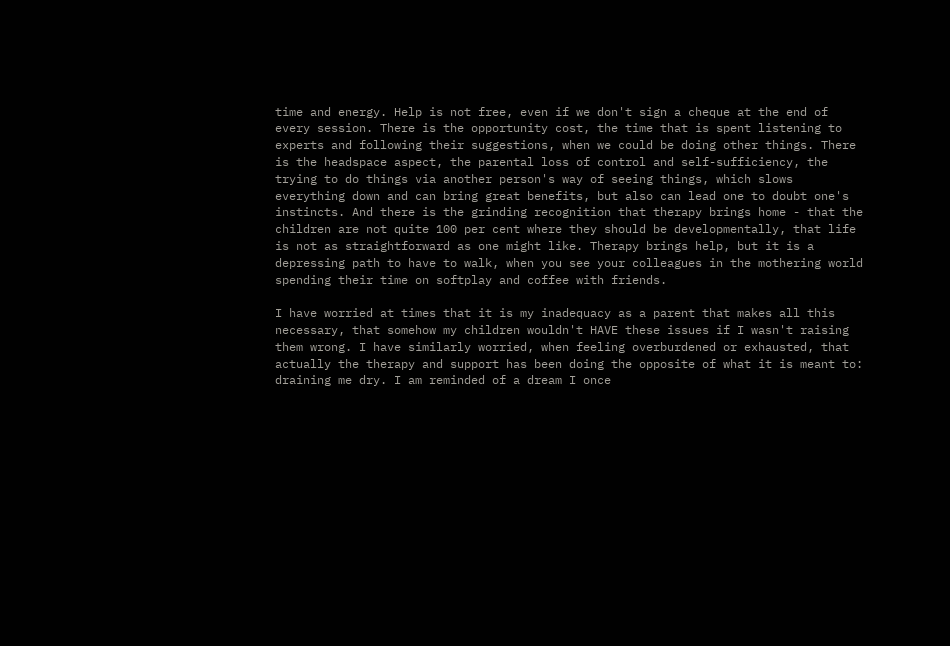time and energy. Help is not free, even if we don't sign a cheque at the end of every session. There is the opportunity cost, the time that is spent listening to experts and following their suggestions, when we could be doing other things. There is the headspace aspect, the parental loss of control and self-sufficiency, the trying to do things via another person's way of seeing things, which slows everything down and can bring great benefits, but also can lead one to doubt one's instincts. And there is the grinding recognition that therapy brings home - that the children are not quite 100 per cent where they should be developmentally, that life is not as straightforward as one might like. Therapy brings help, but it is a depressing path to have to walk, when you see your colleagues in the mothering world spending their time on softplay and coffee with friends.

I have worried at times that it is my inadequacy as a parent that makes all this necessary, that somehow my children wouldn't HAVE these issues if I wasn't raising them wrong. I have similarly worried, when feeling overburdened or exhausted, that actually the therapy and support has been doing the opposite of what it is meant to: draining me dry. I am reminded of a dream I once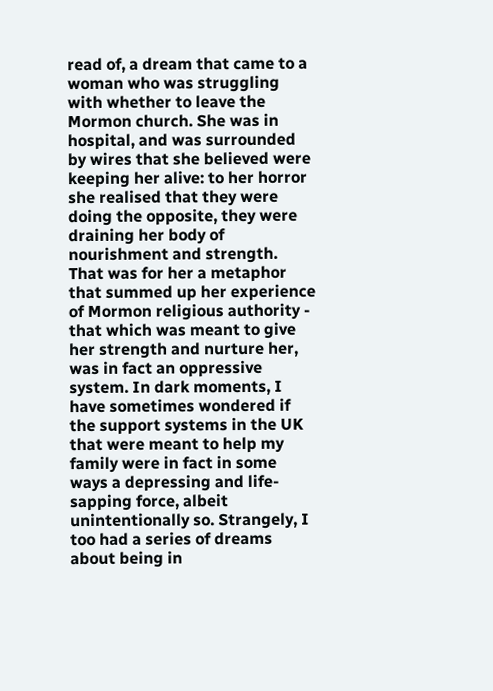read of, a dream that came to a woman who was struggling with whether to leave the Mormon church. She was in hospital, and was surrounded by wires that she believed were keeping her alive: to her horror she realised that they were doing the opposite, they were draining her body of nourishment and strength. That was for her a metaphor that summed up her experience of Mormon religious authority - that which was meant to give her strength and nurture her, was in fact an oppressive system. In dark moments, I have sometimes wondered if the support systems in the UK that were meant to help my family were in fact in some ways a depressing and life-sapping force, albeit unintentionally so. Strangely, I too had a series of dreams about being in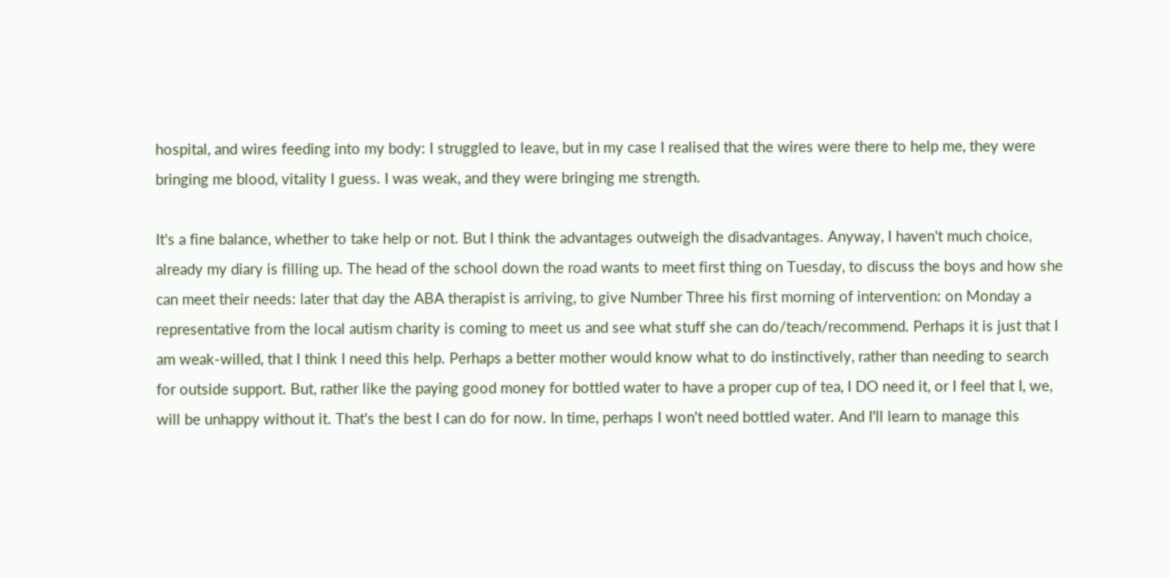hospital, and wires feeding into my body: I struggled to leave, but in my case I realised that the wires were there to help me, they were bringing me blood, vitality I guess. I was weak, and they were bringing me strength.

It's a fine balance, whether to take help or not. But I think the advantages outweigh the disadvantages. Anyway, I haven't much choice, already my diary is filling up. The head of the school down the road wants to meet first thing on Tuesday, to discuss the boys and how she can meet their needs: later that day the ABA therapist is arriving, to give Number Three his first morning of intervention: on Monday a representative from the local autism charity is coming to meet us and see what stuff she can do/teach/recommend. Perhaps it is just that I am weak-willed, that I think I need this help. Perhaps a better mother would know what to do instinctively, rather than needing to search for outside support. But, rather like the paying good money for bottled water to have a proper cup of tea, I DO need it, or I feel that I, we, will be unhappy without it. That's the best I can do for now. In time, perhaps I won't need bottled water. And I'll learn to manage this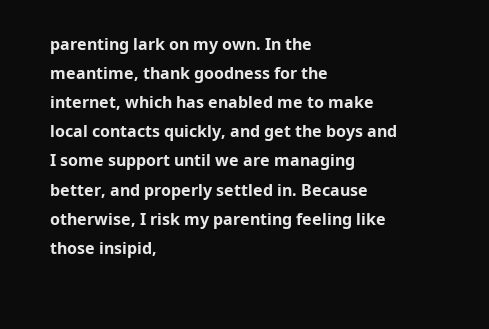parenting lark on my own. In the meantime, thank goodness for the internet, which has enabled me to make local contacts quickly, and get the boys and I some support until we are managing better, and properly settled in. Because otherwise, I risk my parenting feeling like those insipid,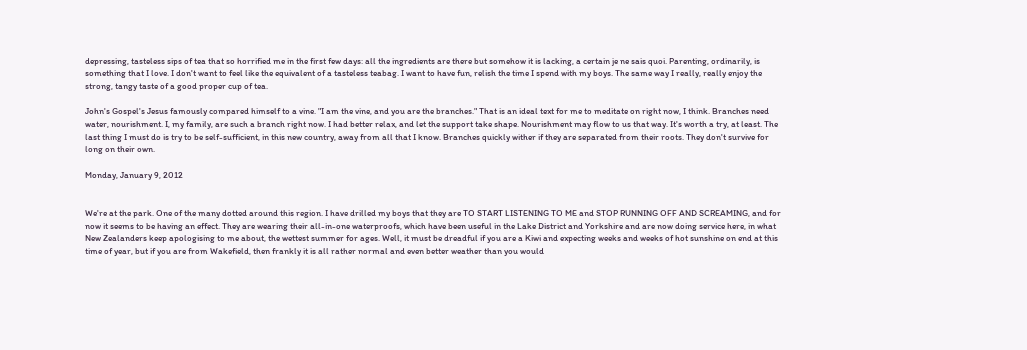depressing, tasteless sips of tea that so horrified me in the first few days: all the ingredients are there but somehow it is lacking, a certain je ne sais quoi. Parenting, ordinarily, is something that I love. I don't want to feel like the equivalent of a tasteless teabag. I want to have fun, relish the time I spend with my boys. The same way I really, really enjoy the strong, tangy taste of a good proper cup of tea.

John's Gospel's Jesus famously compared himself to a vine. "I am the vine, and you are the branches." That is an ideal text for me to meditate on right now, I think. Branches need water, nourishment. I, my family, are such a branch right now. I had better relax, and let the support take shape. Nourishment may flow to us that way. It's worth a try, at least. The last thing I must do is try to be self-sufficient, in this new country, away from all that I know. Branches quickly wither if they are separated from their roots. They don't survive for long on their own.

Monday, January 9, 2012


We're at the park. One of the many dotted around this region. I have drilled my boys that they are TO START LISTENING TO ME and STOP RUNNING OFF AND SCREAMING, and for now it seems to be having an effect. They are wearing their all-in-one waterproofs, which have been useful in the Lake District and Yorkshire and are now doing service here, in what New Zealanders keep apologising to me about, the wettest summer for ages. Well, it must be dreadful if you are a Kiwi and expecting weeks and weeks of hot sunshine on end at this time of year, but if you are from Wakefield, then frankly it is all rather normal and even better weather than you would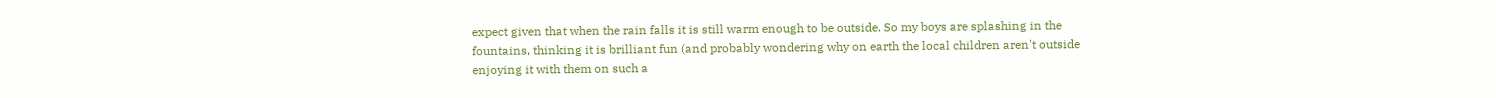expect given that when the rain falls it is still warm enough to be outside. So my boys are splashing in the fountains, thinking it is brilliant fun (and probably wondering why on earth the local children aren't outside enjoying it with them on such a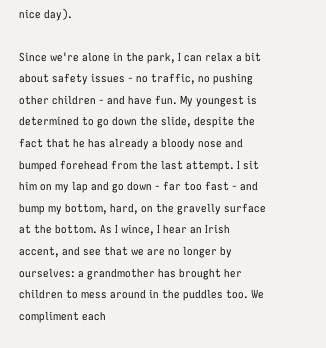nice day).

Since we're alone in the park, I can relax a bit about safety issues - no traffic, no pushing other children - and have fun. My youngest is determined to go down the slide, despite the fact that he has already a bloody nose and bumped forehead from the last attempt. I sit him on my lap and go down - far too fast - and bump my bottom, hard, on the gravelly surface at the bottom. As I wince, I hear an Irish accent, and see that we are no longer by ourselves: a grandmother has brought her children to mess around in the puddles too. We compliment each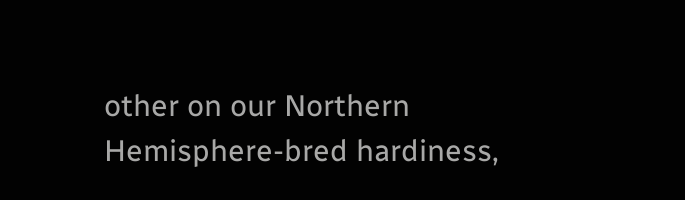other on our Northern Hemisphere-bred hardiness,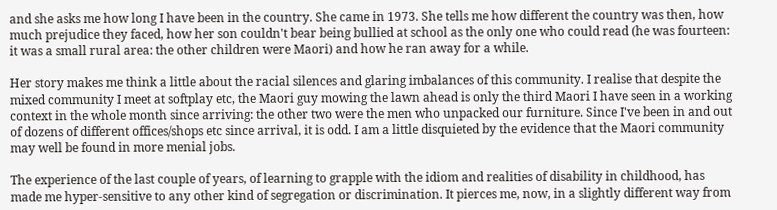and she asks me how long I have been in the country. She came in 1973. She tells me how different the country was then, how much prejudice they faced, how her son couldn't bear being bullied at school as the only one who could read (he was fourteen: it was a small rural area: the other children were Maori) and how he ran away for a while.

Her story makes me think a little about the racial silences and glaring imbalances of this community. I realise that despite the mixed community I meet at softplay etc, the Maori guy mowing the lawn ahead is only the third Maori I have seen in a working context in the whole month since arriving: the other two were the men who unpacked our furniture. Since I've been in and out of dozens of different offices/shops etc since arrival, it is odd. I am a little disquieted by the evidence that the Maori community may well be found in more menial jobs.

The experience of the last couple of years, of learning to grapple with the idiom and realities of disability in childhood, has made me hyper-sensitive to any other kind of segregation or discrimination. It pierces me, now, in a slightly different way from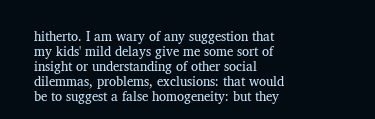hitherto. I am wary of any suggestion that my kids' mild delays give me some sort of insight or understanding of other social dilemmas, problems, exclusions: that would be to suggest a false homogeneity: but they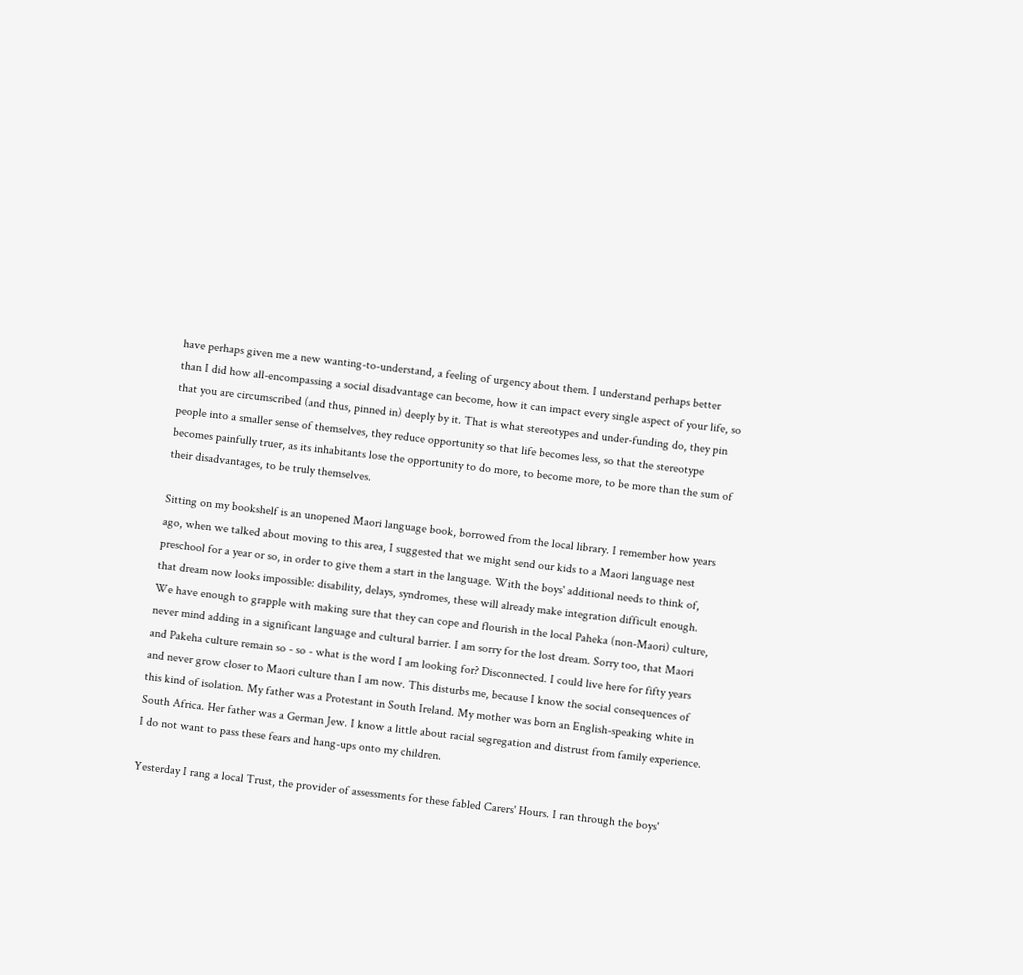have perhaps given me a new wanting-to-understand, a feeling of urgency about them. I understand perhaps better than I did how all-encompassing a social disadvantage can become, how it can impact every single aspect of your life, so that you are circumscribed (and thus, pinned in) deeply by it. That is what stereotypes and under-funding do, they pin people into a smaller sense of themselves, they reduce opportunity so that life becomes less, so that the stereotype becomes painfully truer, as its inhabitants lose the opportunity to do more, to become more, to be more than the sum of their disadvantages, to be truly themselves.

Sitting on my bookshelf is an unopened Maori language book, borrowed from the local library. I remember how years ago, when we talked about moving to this area, I suggested that we might send our kids to a Maori language nest preschool for a year or so, in order to give them a start in the language. With the boys' additional needs to think of, that dream now looks impossible: disability, delays, syndromes, these will already make integration difficult enough. We have enough to grapple with making sure that they can cope and flourish in the local Paheka (non-Maori) culture, never mind adding in a significant language and cultural barrier. I am sorry for the lost dream. Sorry too, that Maori and Pakeha culture remain so - so - what is the word I am looking for? Disconnected. I could live here for fifty years and never grow closer to Maori culture than I am now. This disturbs me, because I know the social consequences of this kind of isolation. My father was a Protestant in South Ireland. My mother was born an English-speaking white in South Africa. Her father was a German Jew. I know a little about racial segregation and distrust from family experience. I do not want to pass these fears and hang-ups onto my children.

Yesterday I rang a local Trust, the provider of assessments for these fabled Carers' Hours. I ran through the boys'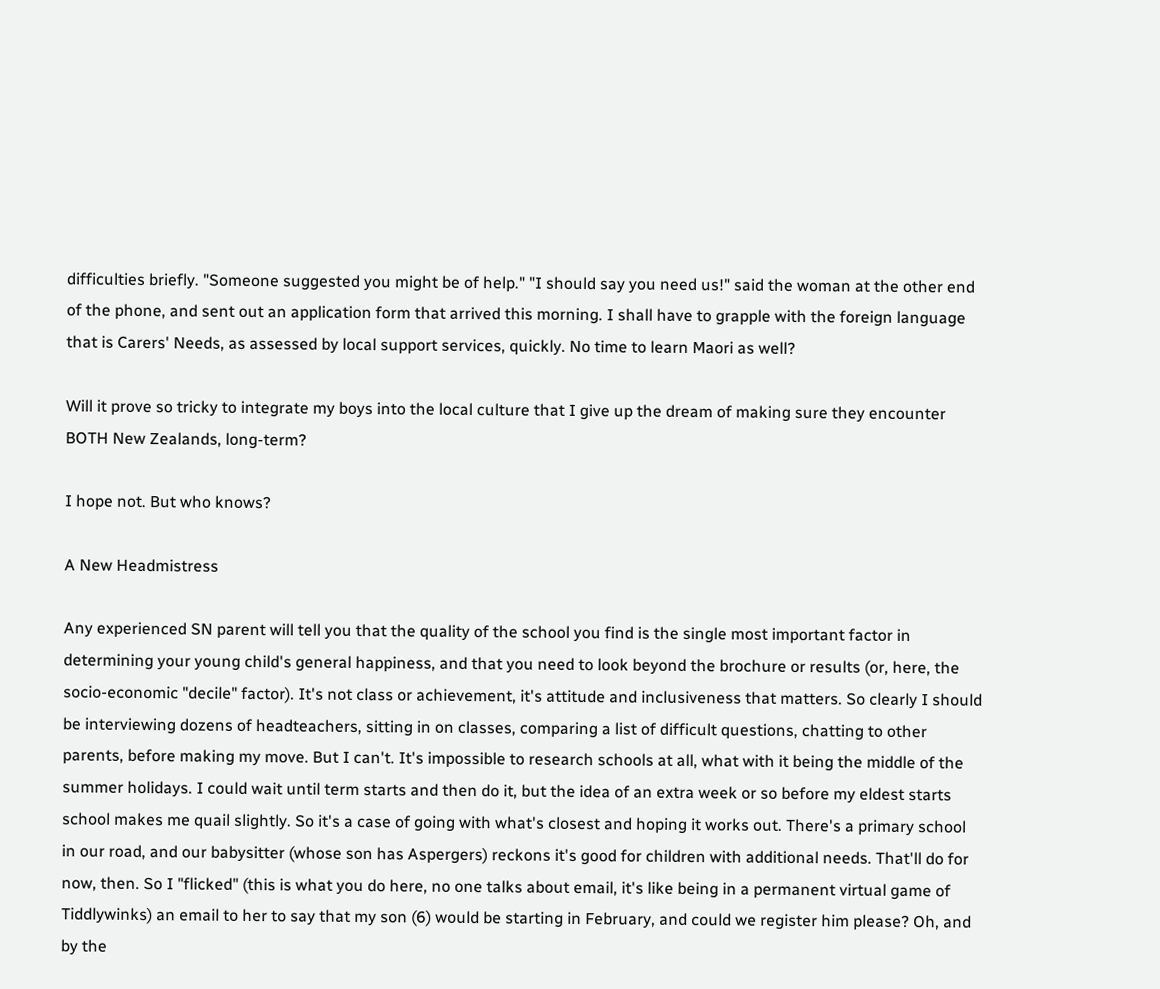difficulties briefly. "Someone suggested you might be of help." "I should say you need us!" said the woman at the other end of the phone, and sent out an application form that arrived this morning. I shall have to grapple with the foreign language that is Carers' Needs, as assessed by local support services, quickly. No time to learn Maori as well?

Will it prove so tricky to integrate my boys into the local culture that I give up the dream of making sure they encounter BOTH New Zealands, long-term?

I hope not. But who knows?

A New Headmistress

Any experienced SN parent will tell you that the quality of the school you find is the single most important factor in determining your young child's general happiness, and that you need to look beyond the brochure or results (or, here, the socio-economic "decile" factor). It's not class or achievement, it's attitude and inclusiveness that matters. So clearly I should be interviewing dozens of headteachers, sitting in on classes, comparing a list of difficult questions, chatting to other parents, before making my move. But I can't. It's impossible to research schools at all, what with it being the middle of the summer holidays. I could wait until term starts and then do it, but the idea of an extra week or so before my eldest starts school makes me quail slightly. So it's a case of going with what's closest and hoping it works out. There's a primary school in our road, and our babysitter (whose son has Aspergers) reckons it's good for children with additional needs. That'll do for now, then. So I "flicked" (this is what you do here, no one talks about email, it's like being in a permanent virtual game of Tiddlywinks) an email to her to say that my son (6) would be starting in February, and could we register him please? Oh, and by the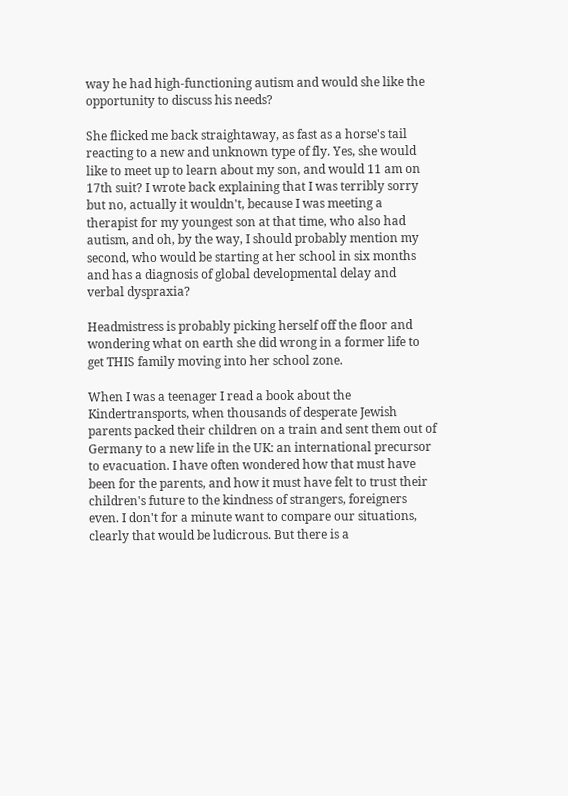way he had high-functioning autism and would she like the opportunity to discuss his needs?

She flicked me back straightaway, as fast as a horse's tail reacting to a new and unknown type of fly. Yes, she would like to meet up to learn about my son, and would 11 am on 17th suit? I wrote back explaining that I was terribly sorry but no, actually it wouldn't, because I was meeting a therapist for my youngest son at that time, who also had autism, and oh, by the way, I should probably mention my second, who would be starting at her school in six months and has a diagnosis of global developmental delay and verbal dyspraxia?

Headmistress is probably picking herself off the floor and wondering what on earth she did wrong in a former life to get THIS family moving into her school zone.

When I was a teenager I read a book about the Kindertransports, when thousands of desperate Jewish parents packed their children on a train and sent them out of Germany to a new life in the UK: an international precursor to evacuation. I have often wondered how that must have been for the parents, and how it must have felt to trust their children's future to the kindness of strangers, foreigners even. I don't for a minute want to compare our situations, clearly that would be ludicrous. But there is a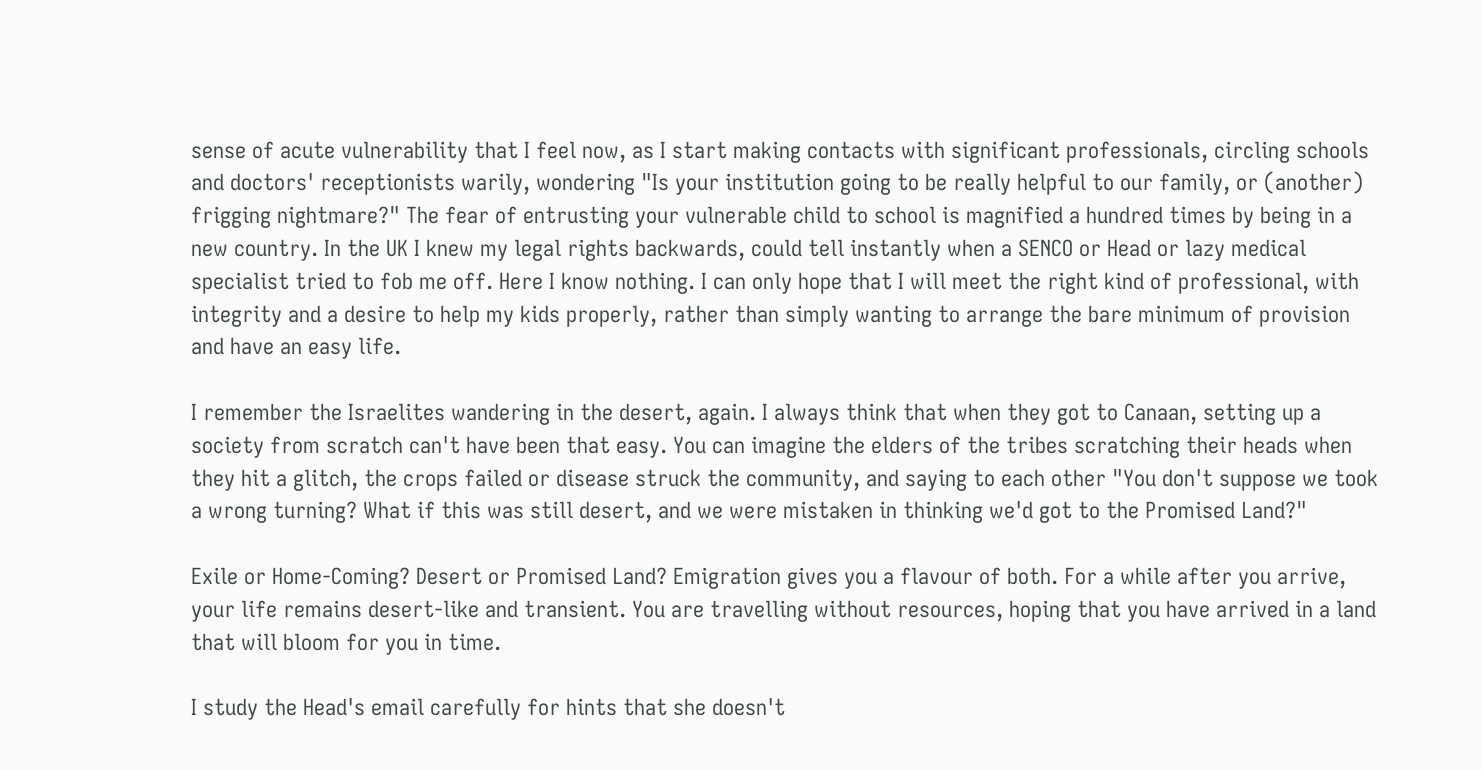sense of acute vulnerability that I feel now, as I start making contacts with significant professionals, circling schools and doctors' receptionists warily, wondering "Is your institution going to be really helpful to our family, or (another) frigging nightmare?" The fear of entrusting your vulnerable child to school is magnified a hundred times by being in a new country. In the UK I knew my legal rights backwards, could tell instantly when a SENCO or Head or lazy medical specialist tried to fob me off. Here I know nothing. I can only hope that I will meet the right kind of professional, with integrity and a desire to help my kids properly, rather than simply wanting to arrange the bare minimum of provision and have an easy life.

I remember the Israelites wandering in the desert, again. I always think that when they got to Canaan, setting up a society from scratch can't have been that easy. You can imagine the elders of the tribes scratching their heads when they hit a glitch, the crops failed or disease struck the community, and saying to each other "You don't suppose we took a wrong turning? What if this was still desert, and we were mistaken in thinking we'd got to the Promised Land?"

Exile or Home-Coming? Desert or Promised Land? Emigration gives you a flavour of both. For a while after you arrive, your life remains desert-like and transient. You are travelling without resources, hoping that you have arrived in a land that will bloom for you in time.

I study the Head's email carefully for hints that she doesn't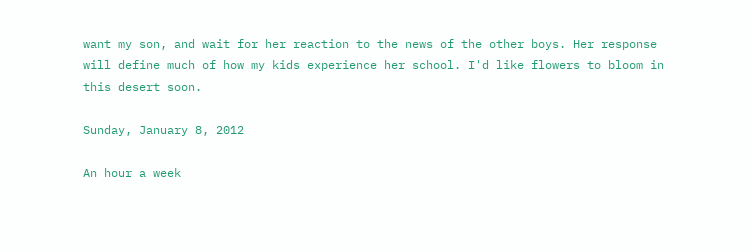want my son, and wait for her reaction to the news of the other boys. Her response will define much of how my kids experience her school. I'd like flowers to bloom in this desert soon.

Sunday, January 8, 2012

An hour a week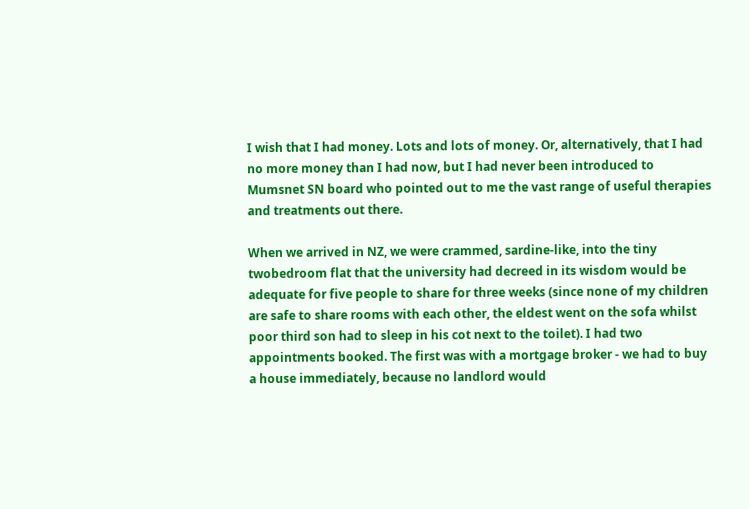I wish that I had money. Lots and lots of money. Or, alternatively, that I had no more money than I had now, but I had never been introduced to Mumsnet SN board who pointed out to me the vast range of useful therapies and treatments out there.

When we arrived in NZ, we were crammed, sardine-like, into the tiny twobedroom flat that the university had decreed in its wisdom would be adequate for five people to share for three weeks (since none of my children are safe to share rooms with each other, the eldest went on the sofa whilst poor third son had to sleep in his cot next to the toilet). I had two appointments booked. The first was with a mortgage broker - we had to buy a house immediately, because no landlord would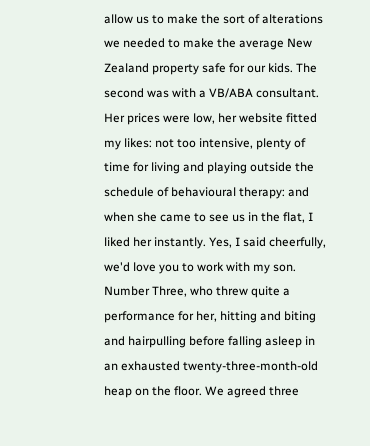allow us to make the sort of alterations we needed to make the average New Zealand property safe for our kids. The second was with a VB/ABA consultant. Her prices were low, her website fitted my likes: not too intensive, plenty of time for living and playing outside the schedule of behavioural therapy: and when she came to see us in the flat, I liked her instantly. Yes, I said cheerfully, we'd love you to work with my son. Number Three, who threw quite a performance for her, hitting and biting and hairpulling before falling asleep in an exhausted twenty-three-month-old heap on the floor. We agreed three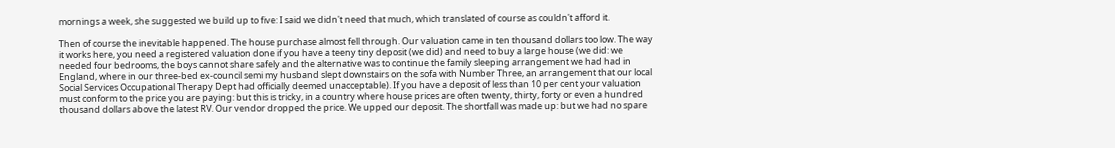mornings a week, she suggested we build up to five: I said we didn't need that much, which translated of course as couldn't afford it.

Then of course the inevitable happened. The house purchase almost fell through. Our valuation came in ten thousand dollars too low. The way it works here, you need a registered valuation done if you have a teeny tiny deposit (we did) and need to buy a large house (we did: we needed four bedrooms, the boys cannot share safely and the alternative was to continue the family sleeping arrangement we had had in England, where in our three-bed ex-council semi my husband slept downstairs on the sofa with Number Three, an arrangement that our local Social Services Occupational Therapy Dept had officially deemed unacceptable). If you have a deposit of less than 10 per cent your valuation must conform to the price you are paying: but this is tricky, in a country where house prices are often twenty, thirty, forty or even a hundred thousand dollars above the latest RV. Our vendor dropped the price. We upped our deposit. The shortfall was made up: but we had no spare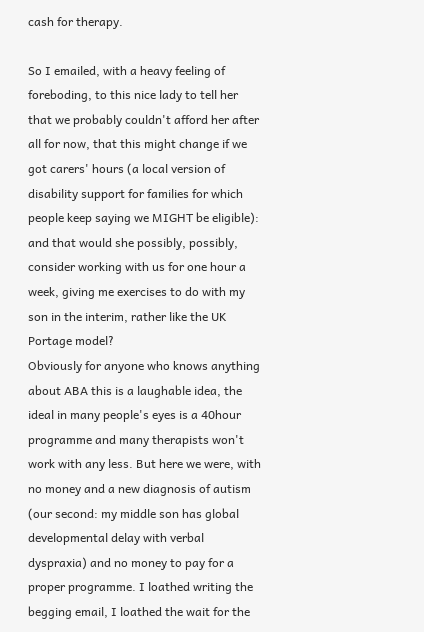cash for therapy.

So I emailed, with a heavy feeling of foreboding, to this nice lady to tell her that we probably couldn't afford her after all for now, that this might change if we got carers' hours (a local version of disability support for families for which people keep saying we MIGHT be eligible): and that would she possibly, possibly, consider working with us for one hour a week, giving me exercises to do with my son in the interim, rather like the UK Portage model?
Obviously for anyone who knows anything about ABA this is a laughable idea, the ideal in many people's eyes is a 40hour programme and many therapists won't work with any less. But here we were, with no money and a new diagnosis of autism (our second: my middle son has global developmental delay with verbal dyspraxia) and no money to pay for a proper programme. I loathed writing the begging email, I loathed the wait for the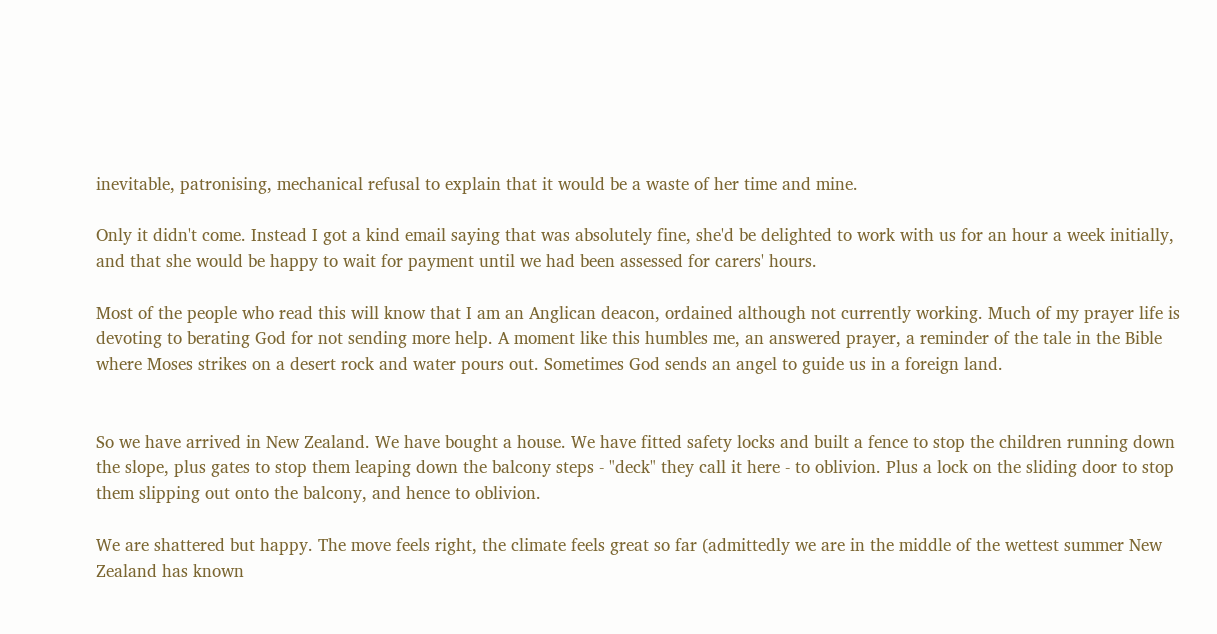inevitable, patronising, mechanical refusal to explain that it would be a waste of her time and mine.

Only it didn't come. Instead I got a kind email saying that was absolutely fine, she'd be delighted to work with us for an hour a week initially, and that she would be happy to wait for payment until we had been assessed for carers' hours.

Most of the people who read this will know that I am an Anglican deacon, ordained although not currently working. Much of my prayer life is devoting to berating God for not sending more help. A moment like this humbles me, an answered prayer, a reminder of the tale in the Bible where Moses strikes on a desert rock and water pours out. Sometimes God sends an angel to guide us in a foreign land.


So we have arrived in New Zealand. We have bought a house. We have fitted safety locks and built a fence to stop the children running down the slope, plus gates to stop them leaping down the balcony steps - "deck" they call it here - to oblivion. Plus a lock on the sliding door to stop them slipping out onto the balcony, and hence to oblivion.

We are shattered but happy. The move feels right, the climate feels great so far (admittedly we are in the middle of the wettest summer New Zealand has known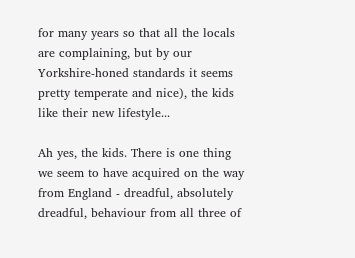for many years so that all the locals are complaining, but by our Yorkshire-honed standards it seems pretty temperate and nice), the kids like their new lifestyle...

Ah yes, the kids. There is one thing we seem to have acquired on the way from England - dreadful, absolutely dreadful, behaviour from all three of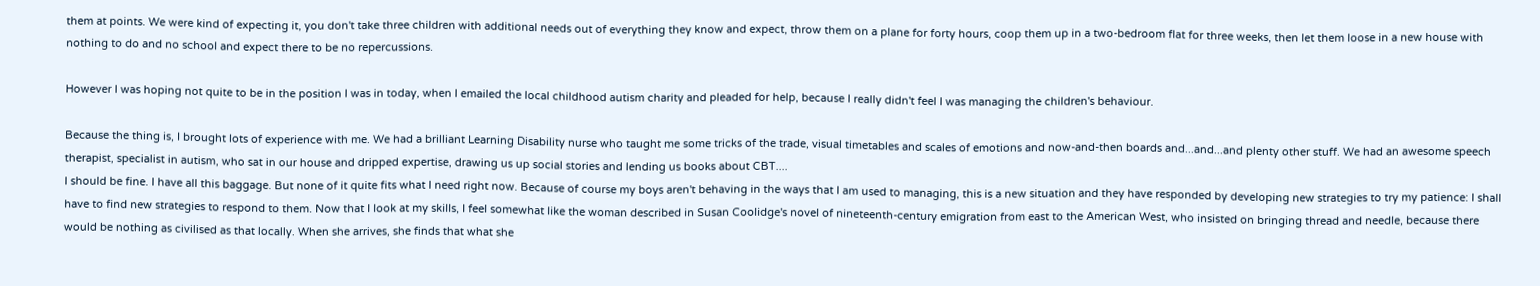them at points. We were kind of expecting it, you don't take three children with additional needs out of everything they know and expect, throw them on a plane for forty hours, coop them up in a two-bedroom flat for three weeks, then let them loose in a new house with nothing to do and no school and expect there to be no repercussions.

However I was hoping not quite to be in the position I was in today, when I emailed the local childhood autism charity and pleaded for help, because I really didn't feel I was managing the children's behaviour.

Because the thing is, I brought lots of experience with me. We had a brilliant Learning Disability nurse who taught me some tricks of the trade, visual timetables and scales of emotions and now-and-then boards and...and...and plenty other stuff. We had an awesome speech therapist, specialist in autism, who sat in our house and dripped expertise, drawing us up social stories and lending us books about CBT....
I should be fine. I have all this baggage. But none of it quite fits what I need right now. Because of course my boys aren't behaving in the ways that I am used to managing, this is a new situation and they have responded by developing new strategies to try my patience: I shall have to find new strategies to respond to them. Now that I look at my skills, I feel somewhat like the woman described in Susan Coolidge's novel of nineteenth-century emigration from east to the American West, who insisted on bringing thread and needle, because there would be nothing as civilised as that locally. When she arrives, she finds that what she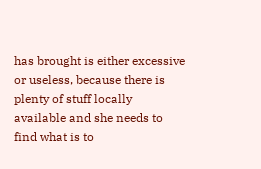has brought is either excessive or useless, because there is plenty of stuff locally available and she needs to find what is to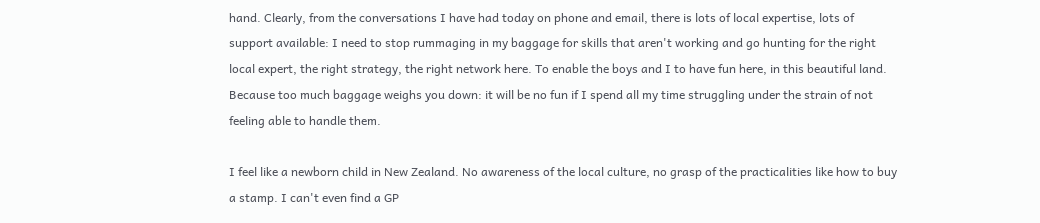hand. Clearly, from the conversations I have had today on phone and email, there is lots of local expertise, lots of support available: I need to stop rummaging in my baggage for skills that aren't working and go hunting for the right local expert, the right strategy, the right network here. To enable the boys and I to have fun here, in this beautiful land. Because too much baggage weighs you down: it will be no fun if I spend all my time struggling under the strain of not feeling able to handle them.

I feel like a newborn child in New Zealand. No awareness of the local culture, no grasp of the practicalities like how to buy a stamp. I can't even find a GP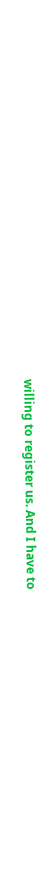willing to register us. And I have to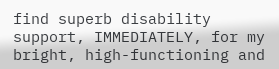find superb disability support, IMMEDIATELY, for my bright, high-functioning and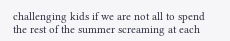challenging kids if we are not all to spend the rest of the summer screaming at each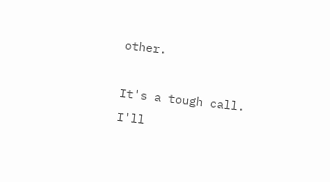other.

It's a tough call. I'll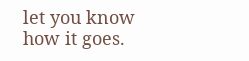let you know how it goes.